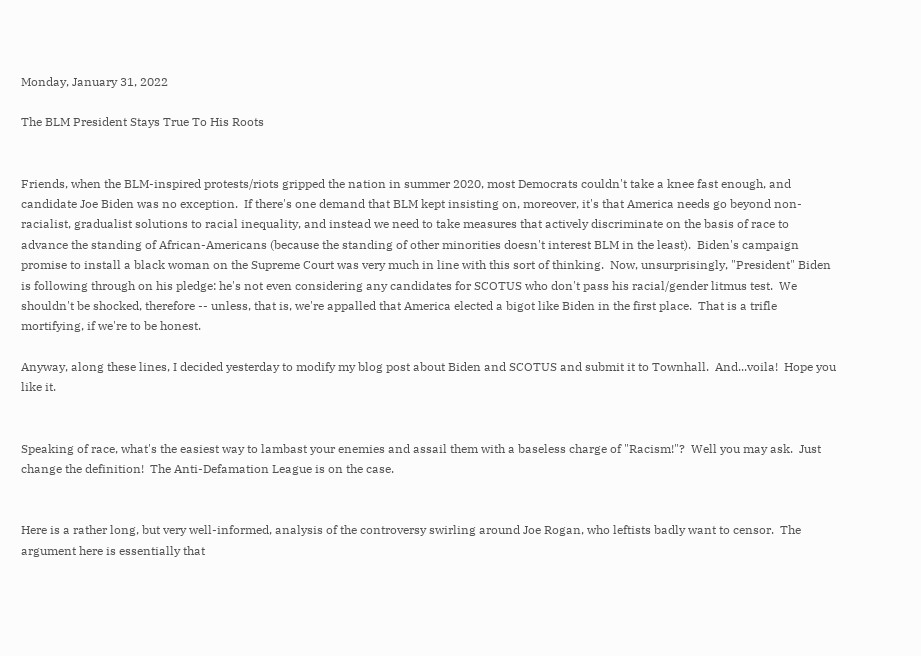Monday, January 31, 2022

The BLM President Stays True To His Roots


Friends, when the BLM-inspired protests/riots gripped the nation in summer 2020, most Democrats couldn't take a knee fast enough, and candidate Joe Biden was no exception.  If there's one demand that BLM kept insisting on, moreover, it's that America needs go beyond non-racialist, gradualist solutions to racial inequality, and instead we need to take measures that actively discriminate on the basis of race to advance the standing of African-Americans (because the standing of other minorities doesn't interest BLM in the least).  Biden's campaign promise to install a black woman on the Supreme Court was very much in line with this sort of thinking.  Now, unsurprisingly, "President" Biden is following through on his pledge: he's not even considering any candidates for SCOTUS who don't pass his racial/gender litmus test.  We shouldn't be shocked, therefore -- unless, that is, we're appalled that America elected a bigot like Biden in the first place.  That is a trifle mortifying, if we're to be honest.

Anyway, along these lines, I decided yesterday to modify my blog post about Biden and SCOTUS and submit it to Townhall.  And...voila!  Hope you like it.


Speaking of race, what's the easiest way to lambast your enemies and assail them with a baseless charge of "Racism!"?  Well you may ask.  Just change the definition!  The Anti-Defamation League is on the case.


Here is a rather long, but very well-informed, analysis of the controversy swirling around Joe Rogan, who leftists badly want to censor.  The argument here is essentially that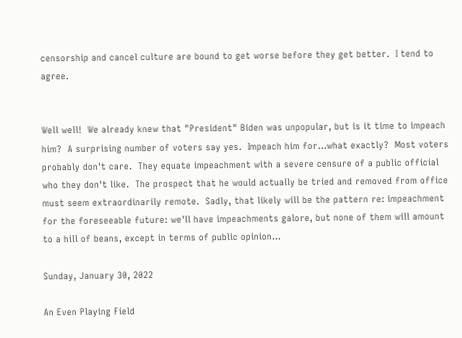censorship and cancel culture are bound to get worse before they get better.  I tend to agree.


Well well!  We already knew that "President" Biden was unpopular, but is it time to impeach him?  A surprising number of voters say yes.  Impeach him for...what exactly?  Most voters probably don't care.  They equate impeachment with a severe censure of a public official who they don't like.  The prospect that he would actually be tried and removed from office must seem extraordinarily remote.  Sadly, that likely will be the pattern re: impeachment for the foreseeable future: we'll have impeachments galore, but none of them will amount to a hill of beans, except in terms of public opinion...

Sunday, January 30, 2022

An Even Playing Field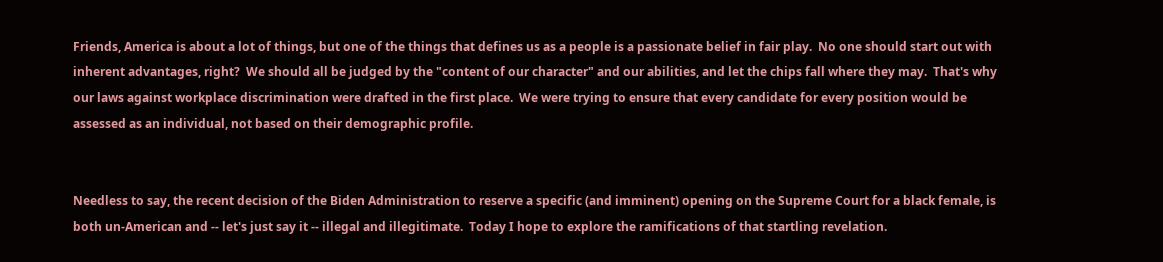Friends, America is about a lot of things, but one of the things that defines us as a people is a passionate belief in fair play.  No one should start out with inherent advantages, right?  We should all be judged by the "content of our character" and our abilities, and let the chips fall where they may.  That's why our laws against workplace discrimination were drafted in the first place.  We were trying to ensure that every candidate for every position would be assessed as an individual, not based on their demographic profile.


Needless to say, the recent decision of the Biden Administration to reserve a specific (and imminent) opening on the Supreme Court for a black female, is both un-American and -- let's just say it -- illegal and illegitimate.  Today I hope to explore the ramifications of that startling revelation.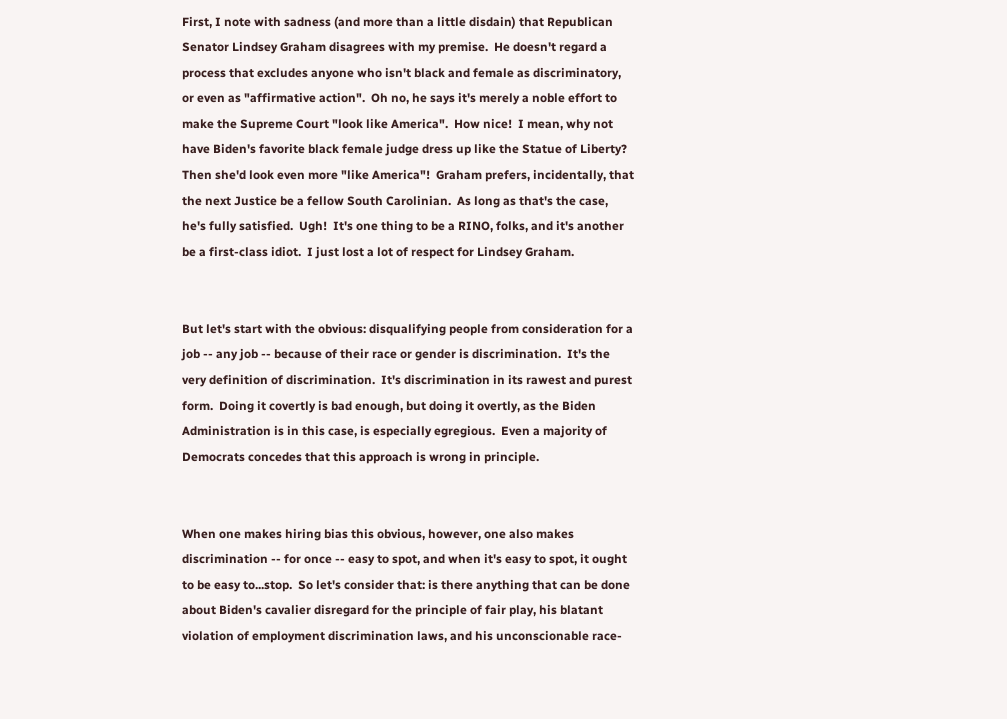First, I note with sadness (and more than a little disdain) that Republican Senator Lindsey Graham disagrees with my premise.  He doesn't regard a process that excludes anyone who isn't black and female as discriminatory, or even as "affirmative action".  Oh no, he says it's merely a noble effort to make the Supreme Court "look like America".  How nice!  I mean, why not have Biden's favorite black female judge dress up like the Statue of Liberty?  Then she'd look even more "like America"!  Graham prefers, incidentally, that the next Justice be a fellow South Carolinian.  As long as that's the case, he's fully satisfied.  Ugh!  It's one thing to be a RINO, folks, and it's another be a first-class idiot.  I just lost a lot of respect for Lindsey Graham.


But let's start with the obvious: disqualifying people from consideration for a job -- any job -- because of their race or gender is discrimination.  It's the very definition of discrimination.  It's discrimination in its rawest and purest form.  Doing it covertly is bad enough, but doing it overtly, as the Biden Administration is in this case, is especially egregious.  Even a majority of Democrats concedes that this approach is wrong in principle.


When one makes hiring bias this obvious, however, one also makes discrimination -- for once -- easy to spot, and when it's easy to spot, it ought to be easy to...stop.  So let's consider that: is there anything that can be done about Biden's cavalier disregard for the principle of fair play, his blatant violation of employment discrimination laws, and his unconscionable race-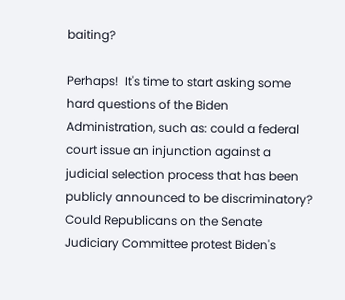baiting?

Perhaps!  It's time to start asking some hard questions of the Biden Administration, such as: could a federal court issue an injunction against a judicial selection process that has been publicly announced to be discriminatory?  Could Republicans on the Senate Judiciary Committee protest Biden's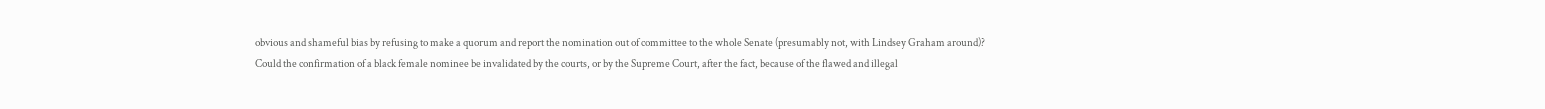obvious and shameful bias by refusing to make a quorum and report the nomination out of committee to the whole Senate (presumably not, with Lindsey Graham around)?  Could the confirmation of a black female nominee be invalidated by the courts, or by the Supreme Court, after the fact, because of the flawed and illegal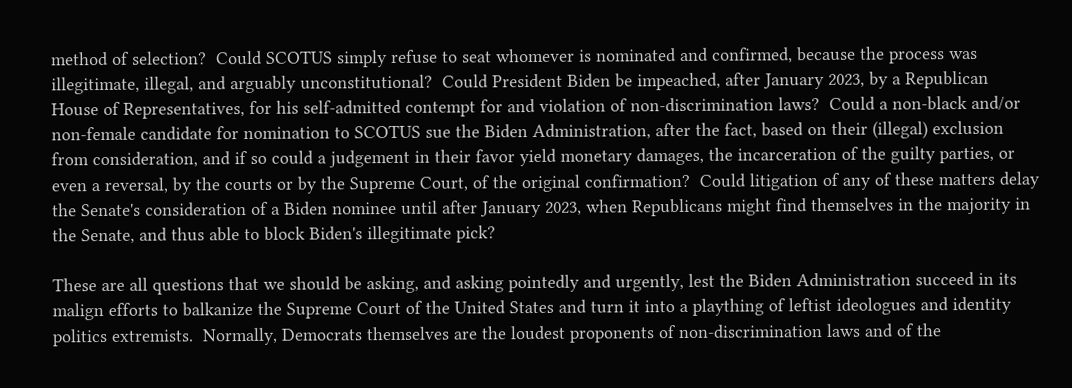method of selection?  Could SCOTUS simply refuse to seat whomever is nominated and confirmed, because the process was illegitimate, illegal, and arguably unconstitutional?  Could President Biden be impeached, after January 2023, by a Republican House of Representatives, for his self-admitted contempt for and violation of non-discrimination laws?  Could a non-black and/or non-female candidate for nomination to SCOTUS sue the Biden Administration, after the fact, based on their (illegal) exclusion from consideration, and if so could a judgement in their favor yield monetary damages, the incarceration of the guilty parties, or even a reversal, by the courts or by the Supreme Court, of the original confirmation?  Could litigation of any of these matters delay the Senate's consideration of a Biden nominee until after January 2023, when Republicans might find themselves in the majority in the Senate, and thus able to block Biden's illegitimate pick?

These are all questions that we should be asking, and asking pointedly and urgently, lest the Biden Administration succeed in its malign efforts to balkanize the Supreme Court of the United States and turn it into a plaything of leftist ideologues and identity politics extremists.  Normally, Democrats themselves are the loudest proponents of non-discrimination laws and of the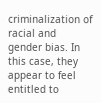criminalization of racial and gender bias. In this case, they appear to feel entitled to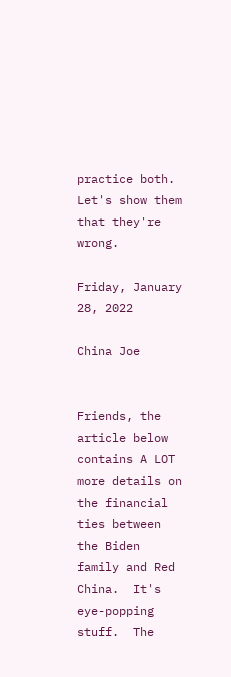practice both. Let's show them that they're wrong.

Friday, January 28, 2022

China Joe


Friends, the article below contains A LOT more details on the financial ties between the Biden family and Red China.  It's eye-popping stuff.  The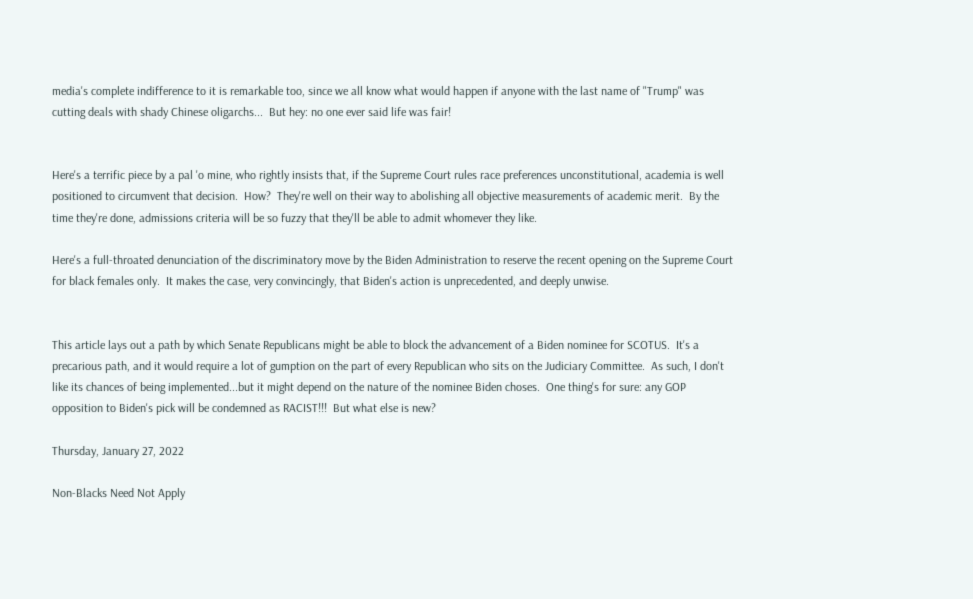media's complete indifference to it is remarkable too, since we all know what would happen if anyone with the last name of "Trump" was cutting deals with shady Chinese oligarchs...  But hey: no one ever said life was fair!


Here's a terrific piece by a pal 'o mine, who rightly insists that, if the Supreme Court rules race preferences unconstitutional, academia is well positioned to circumvent that decision.  How?  They're well on their way to abolishing all objective measurements of academic merit.  By the time they're done, admissions criteria will be so fuzzy that they'll be able to admit whomever they like.

Here's a full-throated denunciation of the discriminatory move by the Biden Administration to reserve the recent opening on the Supreme Court for black females only.  It makes the case, very convincingly, that Biden's action is unprecedented, and deeply unwise.


This article lays out a path by which Senate Republicans might be able to block the advancement of a Biden nominee for SCOTUS.  It's a precarious path, and it would require a lot of gumption on the part of every Republican who sits on the Judiciary Committee.  As such, I don't like its chances of being implemented...but it might depend on the nature of the nominee Biden choses.  One thing's for sure: any GOP opposition to Biden's pick will be condemned as RACIST!!!  But what else is new?

Thursday, January 27, 2022

Non-Blacks Need Not Apply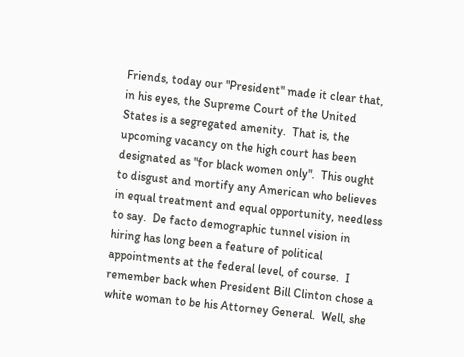Friends, today our "President" made it clear that, in his eyes, the Supreme Court of the United States is a segregated amenity.  That is, the upcoming vacancy on the high court has been designated as "for black women only".  This ought to disgust and mortify any American who believes in equal treatment and equal opportunity, needless to say.  De facto demographic tunnel vision in hiring has long been a feature of political appointments at the federal level, of course.  I remember back when President Bill Clinton chose a white woman to be his Attorney General.  Well, she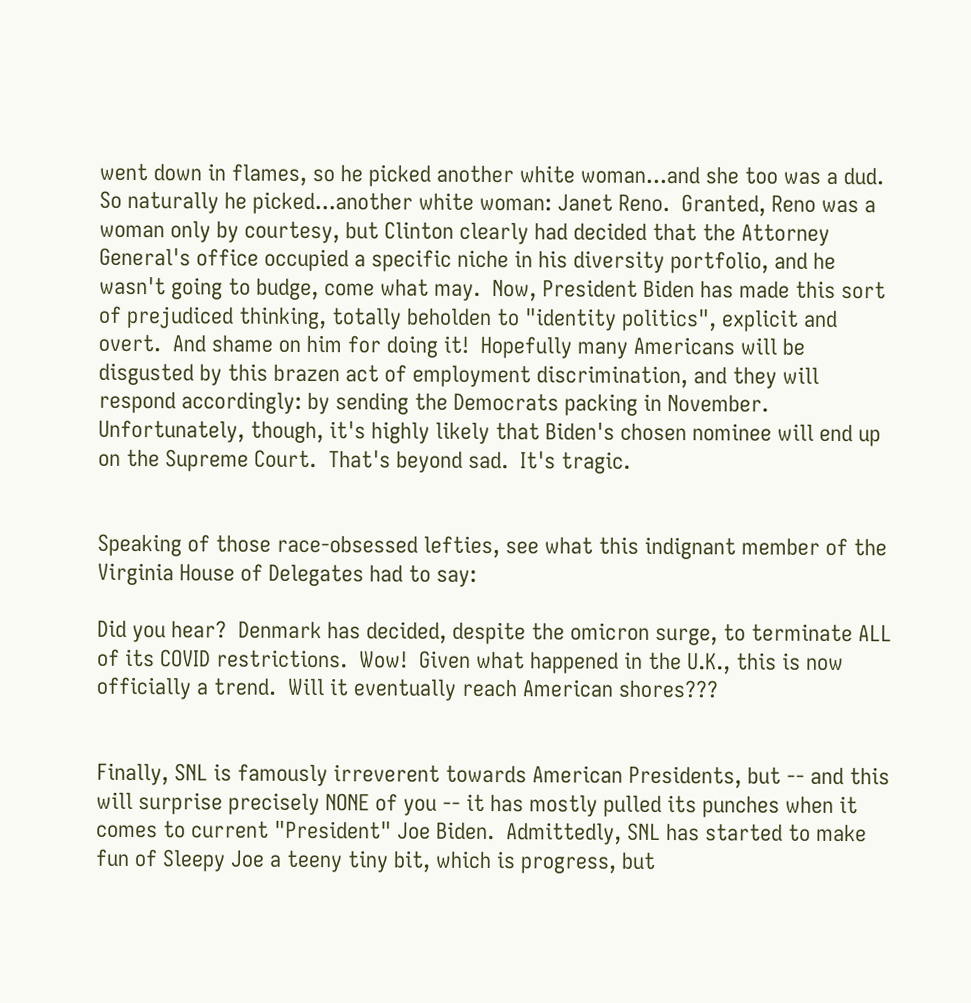went down in flames, so he picked another white woman...and she too was a dud.  So naturally he picked...another white woman: Janet Reno.  Granted, Reno was a woman only by courtesy, but Clinton clearly had decided that the Attorney General's office occupied a specific niche in his diversity portfolio, and he wasn't going to budge, come what may.  Now, President Biden has made this sort of prejudiced thinking, totally beholden to "identity politics", explicit and overt.  And shame on him for doing it!  Hopefully many Americans will be disgusted by this brazen act of employment discrimination, and they will respond accordingly: by sending the Democrats packing in November.  Unfortunately, though, it's highly likely that Biden's chosen nominee will end up on the Supreme Court.  That's beyond sad.  It's tragic.


Speaking of those race-obsessed lefties, see what this indignant member of the Virginia House of Delegates had to say:

Did you hear?  Denmark has decided, despite the omicron surge, to terminate ALL of its COVID restrictions.  Wow!  Given what happened in the U.K., this is now officially a trend.  Will it eventually reach American shores???


Finally, SNL is famously irreverent towards American Presidents, but -- and this will surprise precisely NONE of you -- it has mostly pulled its punches when it comes to current "President" Joe Biden.  Admittedly, SNL has started to make fun of Sleepy Joe a teeny tiny bit, which is progress, but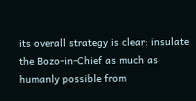its overall strategy is clear: insulate the Bozo-in-Chief as much as humanly possible from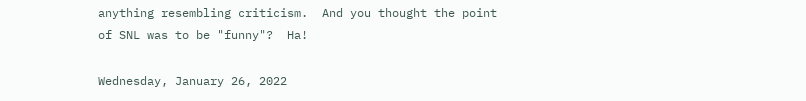anything resembling criticism.  And you thought the point of SNL was to be "funny"?  Ha!

Wednesday, January 26, 2022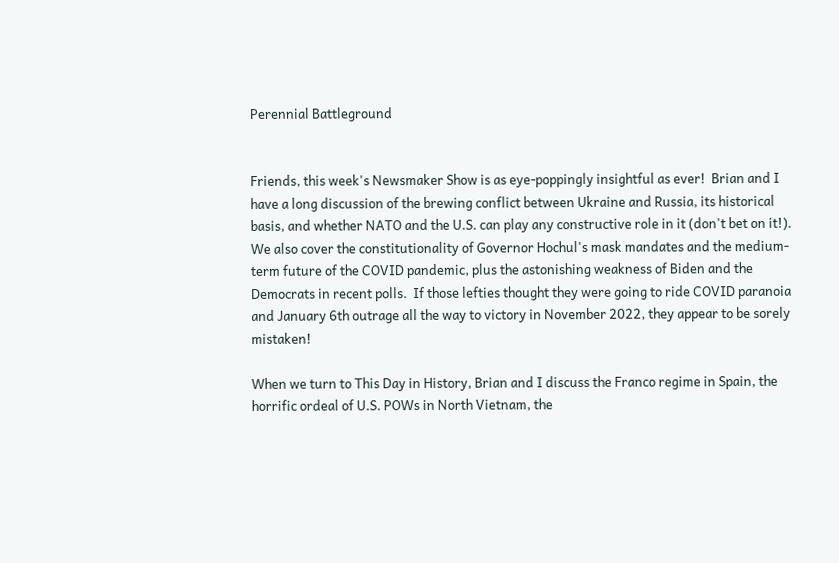Perennial Battleground


Friends, this week's Newsmaker Show is as eye-poppingly insightful as ever!  Brian and I have a long discussion of the brewing conflict between Ukraine and Russia, its historical basis, and whether NATO and the U.S. can play any constructive role in it (don't bet on it!).  We also cover the constitutionality of Governor Hochul's mask mandates and the medium-term future of the COVID pandemic, plus the astonishing weakness of Biden and the Democrats in recent polls.  If those lefties thought they were going to ride COVID paranoia and January 6th outrage all the way to victory in November 2022, they appear to be sorely mistaken!

When we turn to This Day in History, Brian and I discuss the Franco regime in Spain, the horrific ordeal of U.S. POWs in North Vietnam, the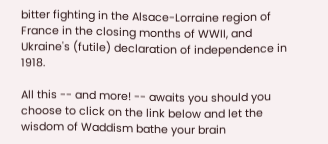bitter fighting in the Alsace-Lorraine region of France in the closing months of WWII, and Ukraine's (futile) declaration of independence in 1918.

All this -- and more! -- awaits you should you choose to click on the link below and let the wisdom of Waddism bathe your brain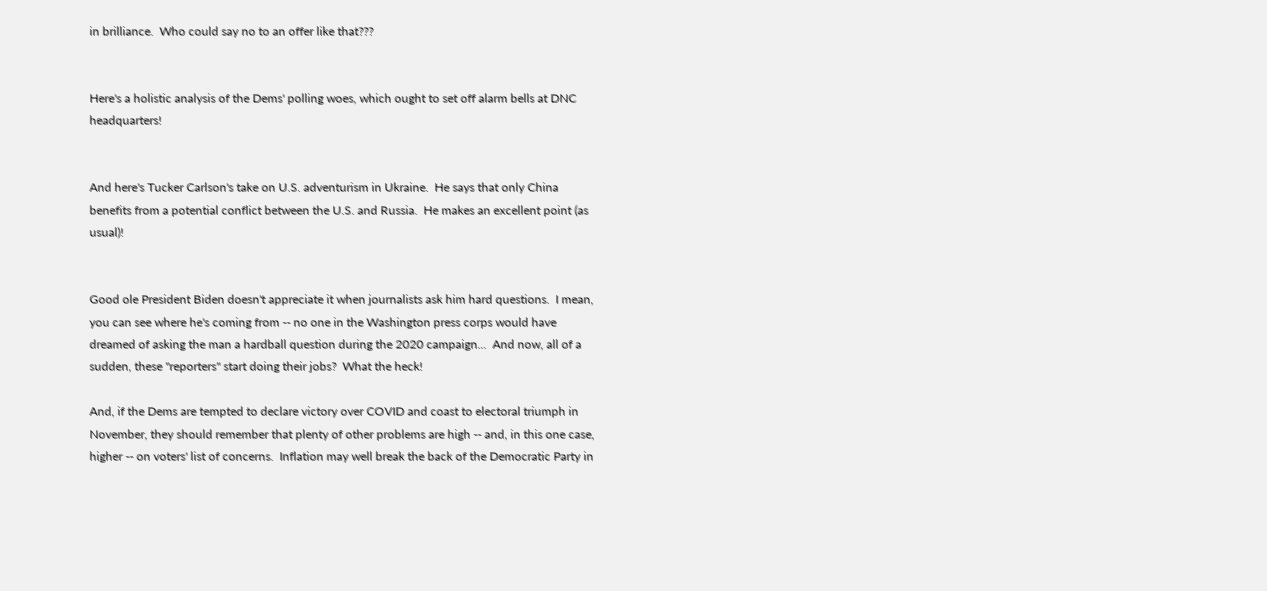in brilliance.  Who could say no to an offer like that???


Here's a holistic analysis of the Dems' polling woes, which ought to set off alarm bells at DNC headquarters!


And here's Tucker Carlson's take on U.S. adventurism in Ukraine.  He says that only China benefits from a potential conflict between the U.S. and Russia.  He makes an excellent point (as usual)!


Good ole President Biden doesn't appreciate it when journalists ask him hard questions.  I mean, you can see where he's coming from -- no one in the Washington press corps would have dreamed of asking the man a hardball question during the 2020 campaign...  And now, all of a sudden, these "reporters" start doing their jobs?  What the heck!

And, if the Dems are tempted to declare victory over COVID and coast to electoral triumph in November, they should remember that plenty of other problems are high -- and, in this one case, higher -- on voters' list of concerns.  Inflation may well break the back of the Democratic Party in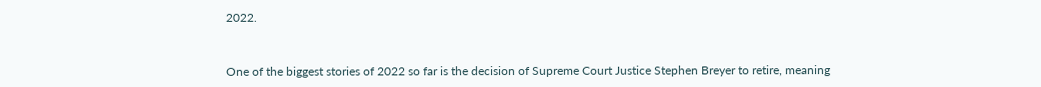2022.


One of the biggest stories of 2022 so far is the decision of Supreme Court Justice Stephen Breyer to retire, meaning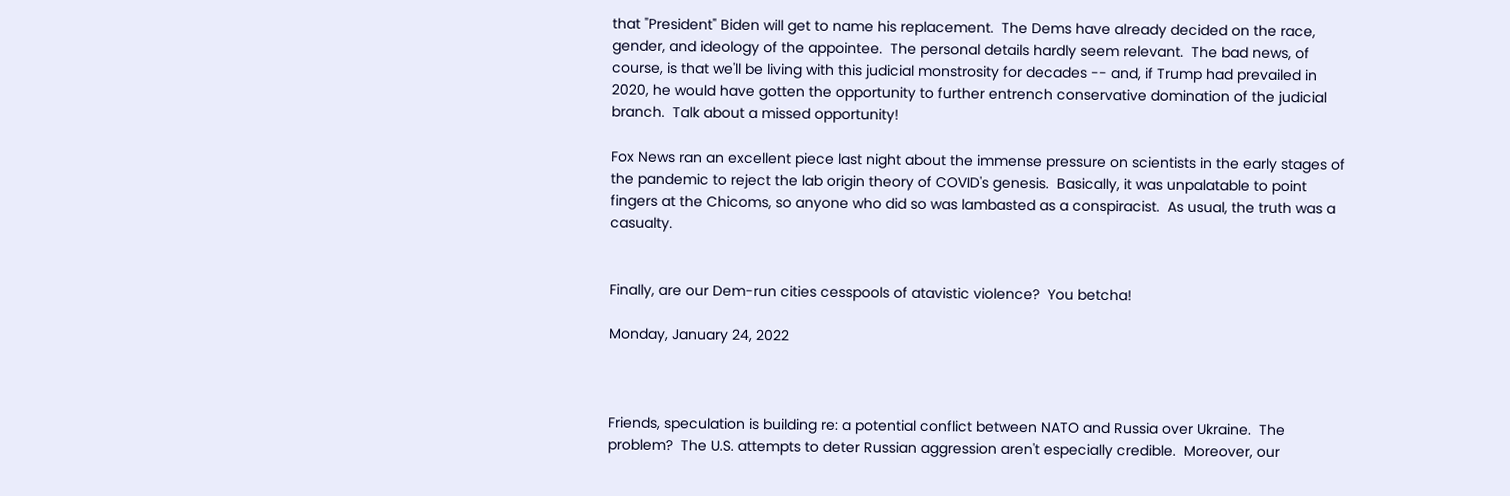that "President" Biden will get to name his replacement.  The Dems have already decided on the race, gender, and ideology of the appointee.  The personal details hardly seem relevant.  The bad news, of course, is that we'll be living with this judicial monstrosity for decades -- and, if Trump had prevailed in 2020, he would have gotten the opportunity to further entrench conservative domination of the judicial branch.  Talk about a missed opportunity!

Fox News ran an excellent piece last night about the immense pressure on scientists in the early stages of the pandemic to reject the lab origin theory of COVID's genesis.  Basically, it was unpalatable to point fingers at the Chicoms, so anyone who did so was lambasted as a conspiracist.  As usual, the truth was a casualty.


Finally, are our Dem-run cities cesspools of atavistic violence?  You betcha!

Monday, January 24, 2022



Friends, speculation is building re: a potential conflict between NATO and Russia over Ukraine.  The problem?  The U.S. attempts to deter Russian aggression aren't especially credible.  Moreover, our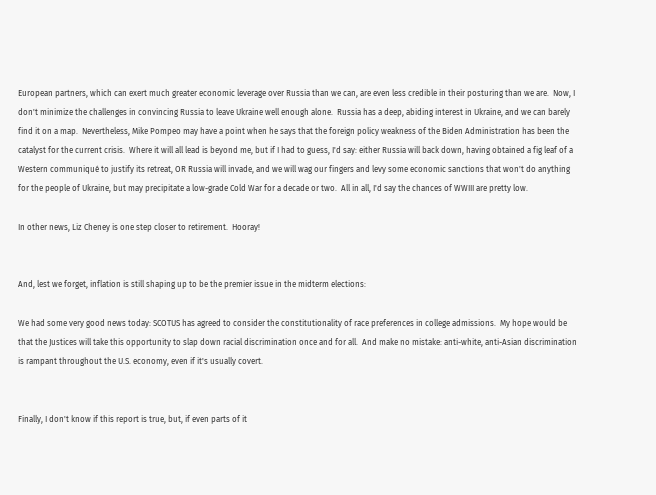European partners, which can exert much greater economic leverage over Russia than we can, are even less credible in their posturing than we are.  Now, I don't minimize the challenges in convincing Russia to leave Ukraine well enough alone.  Russia has a deep, abiding interest in Ukraine, and we can barely find it on a map.  Nevertheless, Mike Pompeo may have a point when he says that the foreign policy weakness of the Biden Administration has been the catalyst for the current crisis.  Where it will all lead is beyond me, but if I had to guess, I'd say: either Russia will back down, having obtained a fig leaf of a Western communiqué to justify its retreat, OR Russia will invade, and we will wag our fingers and levy some economic sanctions that won't do anything for the people of Ukraine, but may precipitate a low-grade Cold War for a decade or two.  All in all, I'd say the chances of WWIII are pretty low.

In other news, Liz Cheney is one step closer to retirement.  Hooray!


And, lest we forget, inflation is still shaping up to be the premier issue in the midterm elections:

We had some very good news today: SCOTUS has agreed to consider the constitutionality of race preferences in college admissions.  My hope would be that the Justices will take this opportunity to slap down racial discrimination once and for all.  And make no mistake: anti-white, anti-Asian discrimination is rampant throughout the U.S. economy, even if it's usually covert.


Finally, I don't know if this report is true, but, if even parts of it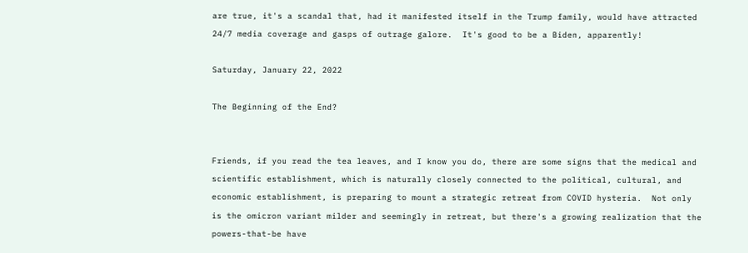are true, it's a scandal that, had it manifested itself in the Trump family, would have attracted 24/7 media coverage and gasps of outrage galore.  It's good to be a Biden, apparently!

Saturday, January 22, 2022

The Beginning of the End?


Friends, if you read the tea leaves, and I know you do, there are some signs that the medical and scientific establishment, which is naturally closely connected to the political, cultural, and economic establishment, is preparing to mount a strategic retreat from COVID hysteria.  Not only is the omicron variant milder and seemingly in retreat, but there's a growing realization that the powers-that-be have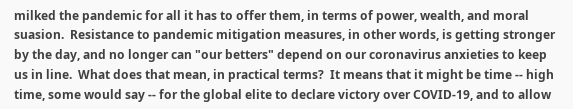milked the pandemic for all it has to offer them, in terms of power, wealth, and moral suasion.  Resistance to pandemic mitigation measures, in other words, is getting stronger by the day, and no longer can "our betters" depend on our coronavirus anxieties to keep us in line.  What does that mean, in practical terms?  It means that it might be time -- high time, some would say -- for the global elite to declare victory over COVID-19, and to allow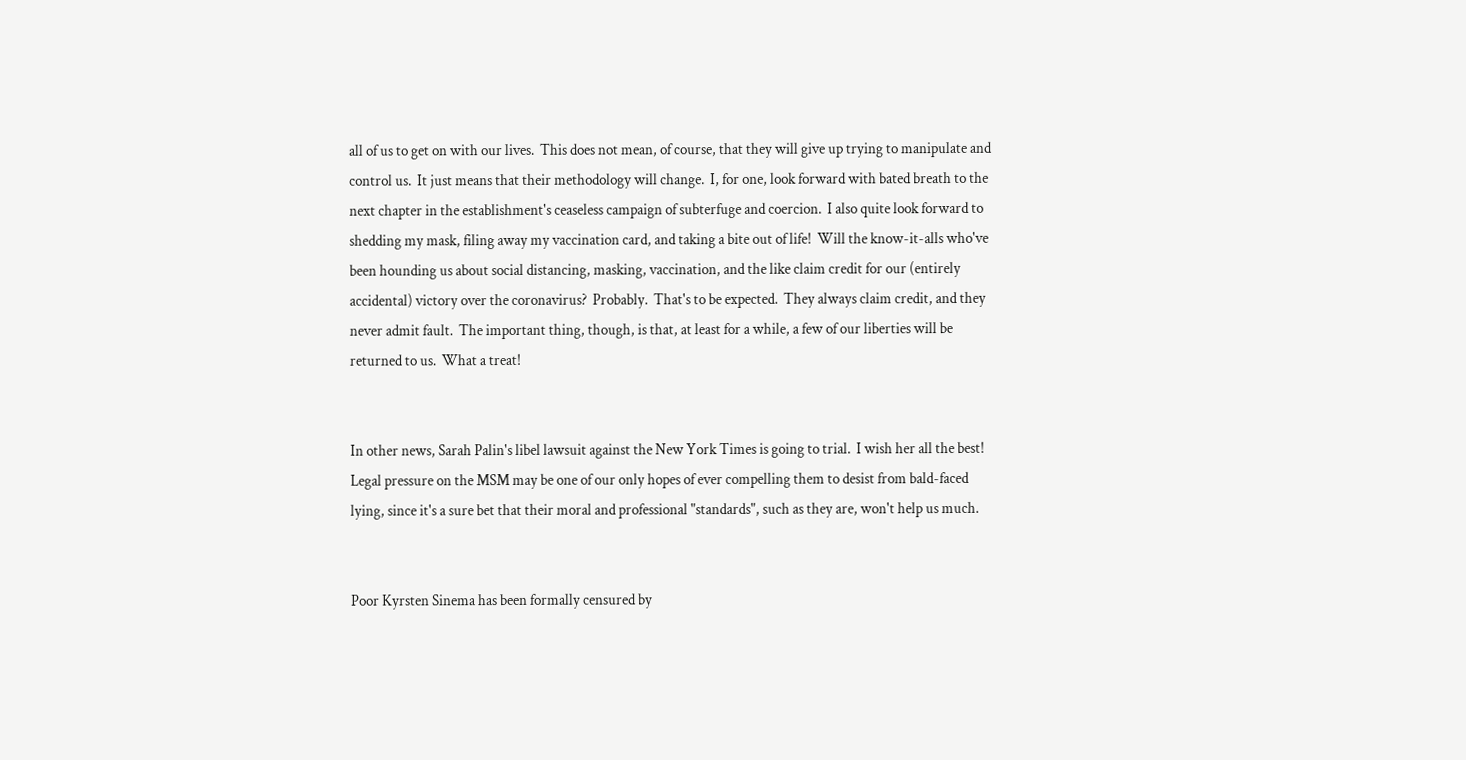all of us to get on with our lives.  This does not mean, of course, that they will give up trying to manipulate and control us.  It just means that their methodology will change.  I, for one, look forward with bated breath to the next chapter in the establishment's ceaseless campaign of subterfuge and coercion.  I also quite look forward to shedding my mask, filing away my vaccination card, and taking a bite out of life!  Will the know-it-alls who've been hounding us about social distancing, masking, vaccination, and the like claim credit for our (entirely accidental) victory over the coronavirus?  Probably.  That's to be expected.  They always claim credit, and they never admit fault.  The important thing, though, is that, at least for a while, a few of our liberties will be returned to us.  What a treat!


In other news, Sarah Palin's libel lawsuit against the New York Times is going to trial.  I wish her all the best!  Legal pressure on the MSM may be one of our only hopes of ever compelling them to desist from bald-faced lying, since it's a sure bet that their moral and professional "standards", such as they are, won't help us much.


Poor Kyrsten Sinema has been formally censured by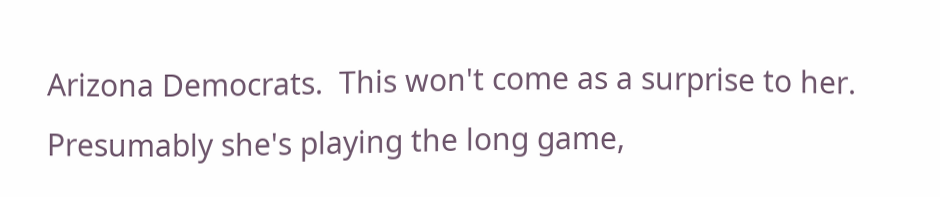Arizona Democrats.  This won't come as a surprise to her.  Presumably she's playing the long game,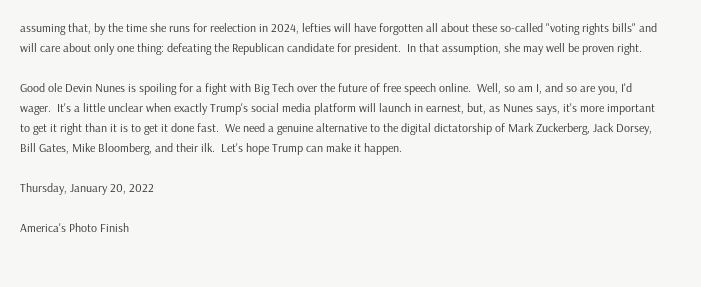assuming that, by the time she runs for reelection in 2024, lefties will have forgotten all about these so-called "voting rights bills" and will care about only one thing: defeating the Republican candidate for president.  In that assumption, she may well be proven right.

Good ole Devin Nunes is spoiling for a fight with Big Tech over the future of free speech online.  Well, so am I, and so are you, I'd wager.  It's a little unclear when exactly Trump's social media platform will launch in earnest, but, as Nunes says, it's more important to get it right than it is to get it done fast.  We need a genuine alternative to the digital dictatorship of Mark Zuckerberg, Jack Dorsey, Bill Gates, Mike Bloomberg, and their ilk.  Let's hope Trump can make it happen.

Thursday, January 20, 2022

America's Photo Finish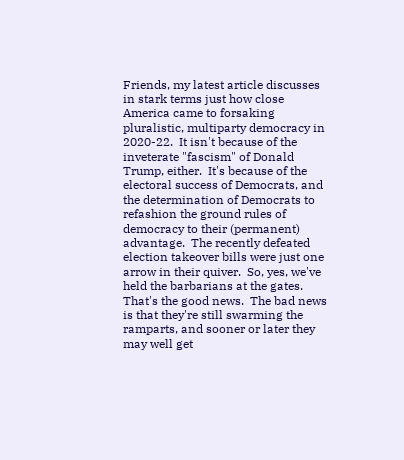Friends, my latest article discusses in stark terms just how close America came to forsaking pluralistic, multiparty democracy in 2020-22.  It isn't because of the inveterate "fascism" of Donald Trump, either.  It's because of the electoral success of Democrats, and the determination of Democrats to refashion the ground rules of democracy to their (permanent) advantage.  The recently defeated election takeover bills were just one arrow in their quiver.  So, yes, we've held the barbarians at the gates.  That's the good news.  The bad news is that they're still swarming the ramparts, and sooner or later they may well get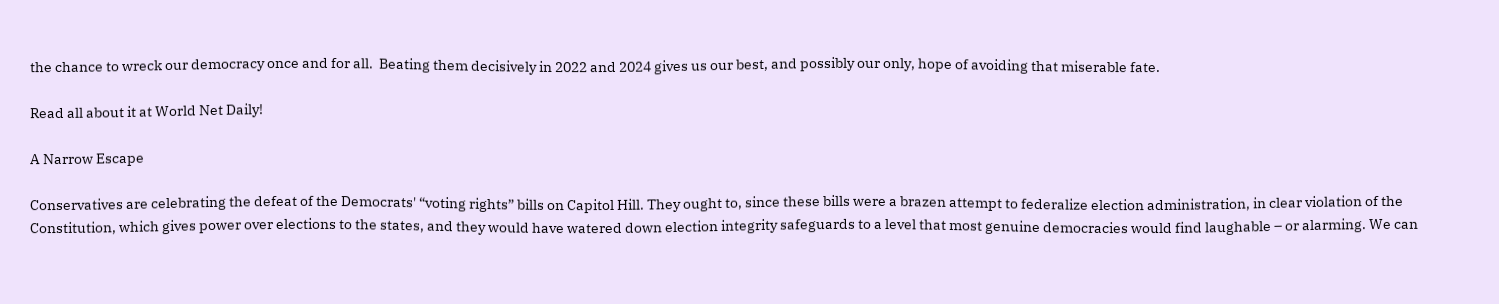the chance to wreck our democracy once and for all.  Beating them decisively in 2022 and 2024 gives us our best, and possibly our only, hope of avoiding that miserable fate.

Read all about it at World Net Daily!

A Narrow Escape

Conservatives are celebrating the defeat of the Democrats' “voting rights” bills on Capitol Hill. They ought to, since these bills were a brazen attempt to federalize election administration, in clear violation of the Constitution, which gives power over elections to the states, and they would have watered down election integrity safeguards to a level that most genuine democracies would find laughable – or alarming. We can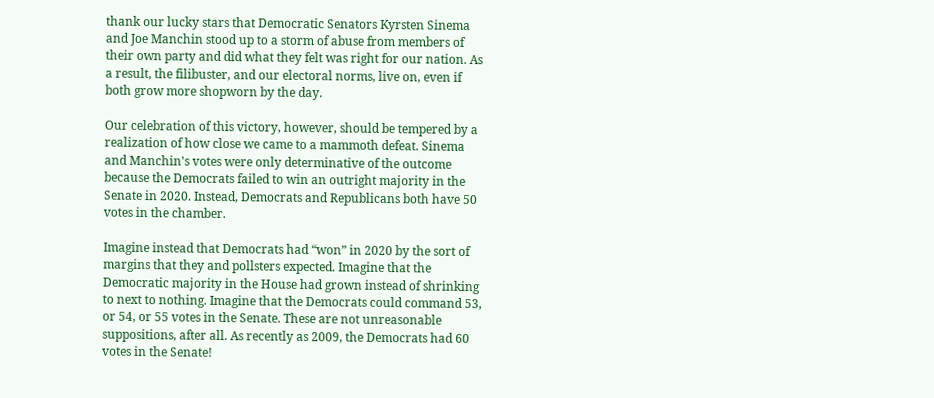thank our lucky stars that Democratic Senators Kyrsten Sinema and Joe Manchin stood up to a storm of abuse from members of their own party and did what they felt was right for our nation. As a result, the filibuster, and our electoral norms, live on, even if both grow more shopworn by the day.

Our celebration of this victory, however, should be tempered by a realization of how close we came to a mammoth defeat. Sinema and Manchin's votes were only determinative of the outcome because the Democrats failed to win an outright majority in the Senate in 2020. Instead, Democrats and Republicans both have 50 votes in the chamber.

Imagine instead that Democrats had “won” in 2020 by the sort of margins that they and pollsters expected. Imagine that the Democratic majority in the House had grown instead of shrinking to next to nothing. Imagine that the Democrats could command 53, or 54, or 55 votes in the Senate. These are not unreasonable suppositions, after all. As recently as 2009, the Democrats had 60 votes in the Senate!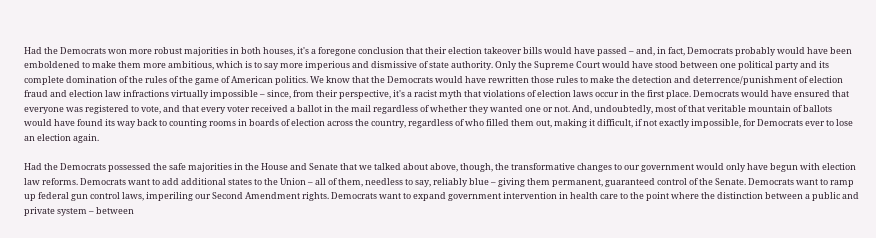Had the Democrats won more robust majorities in both houses, it's a foregone conclusion that their election takeover bills would have passed – and, in fact, Democrats probably would have been emboldened to make them more ambitious, which is to say more imperious and dismissive of state authority. Only the Supreme Court would have stood between one political party and its complete domination of the rules of the game of American politics. We know that the Democrats would have rewritten those rules to make the detection and deterrence/punishment of election fraud and election law infractions virtually impossible – since, from their perspective, it's a racist myth that violations of election laws occur in the first place. Democrats would have ensured that everyone was registered to vote, and that every voter received a ballot in the mail regardless of whether they wanted one or not. And, undoubtedly, most of that veritable mountain of ballots would have found its way back to counting rooms in boards of election across the country, regardless of who filled them out, making it difficult, if not exactly impossible, for Democrats ever to lose an election again.

Had the Democrats possessed the safe majorities in the House and Senate that we talked about above, though, the transformative changes to our government would only have begun with election law reforms. Democrats want to add additional states to the Union – all of them, needless to say, reliably blue – giving them permanent, guaranteed control of the Senate. Democrats want to ramp up federal gun control laws, imperiling our Second Amendment rights. Democrats want to expand government intervention in health care to the point where the distinction between a public and private system – between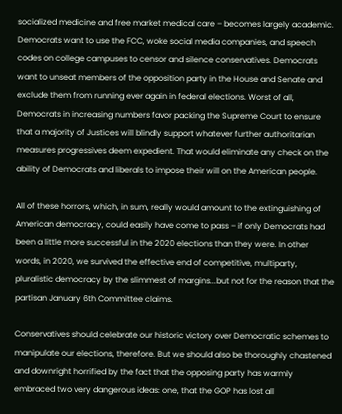socialized medicine and free market medical care – becomes largely academic. Democrats want to use the FCC, woke social media companies, and speech codes on college campuses to censor and silence conservatives. Democrats want to unseat members of the opposition party in the House and Senate and exclude them from running ever again in federal elections. Worst of all, Democrats in increasing numbers favor packing the Supreme Court to ensure that a majority of Justices will blindly support whatever further authoritarian measures progressives deem expedient. That would eliminate any check on the ability of Democrats and liberals to impose their will on the American people.

All of these horrors, which, in sum, really would amount to the extinguishing of American democracy, could easily have come to pass – if only Democrats had been a little more successful in the 2020 elections than they were. In other words, in 2020, we survived the effective end of competitive, multiparty, pluralistic democracy by the slimmest of margins...but not for the reason that the partisan January 6th Committee claims.

Conservatives should celebrate our historic victory over Democratic schemes to manipulate our elections, therefore. But we should also be thoroughly chastened and downright horrified by the fact that the opposing party has warmly embraced two very dangerous ideas: one, that the GOP has lost all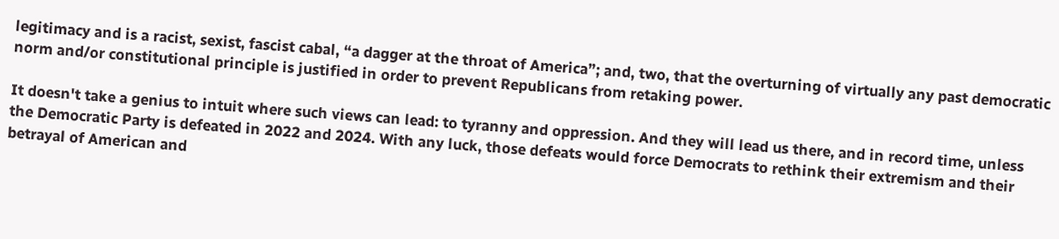legitimacy and is a racist, sexist, fascist cabal, “a dagger at the throat of America”; and, two, that the overturning of virtually any past democratic norm and/or constitutional principle is justified in order to prevent Republicans from retaking power.

It doesn't take a genius to intuit where such views can lead: to tyranny and oppression. And they will lead us there, and in record time, unless the Democratic Party is defeated in 2022 and 2024. With any luck, those defeats would force Democrats to rethink their extremism and their betrayal of American and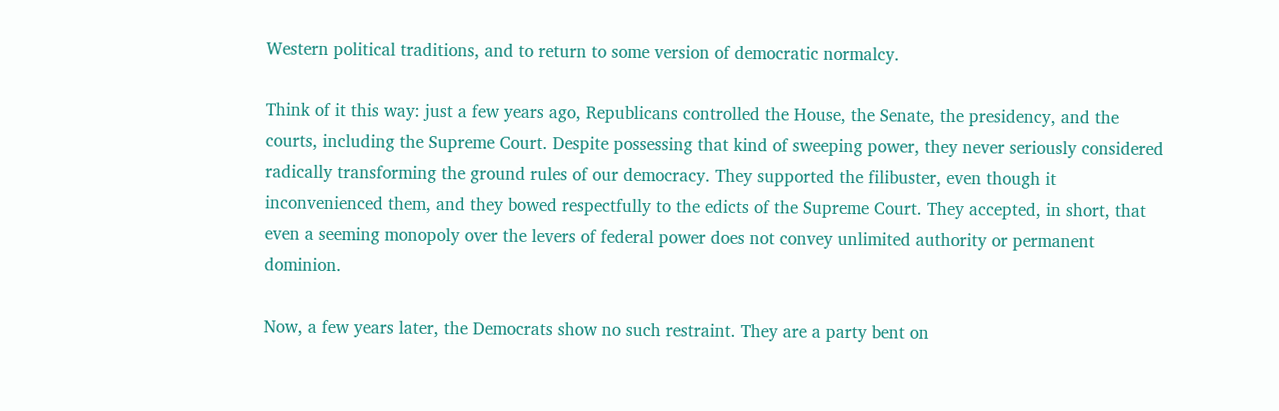Western political traditions, and to return to some version of democratic normalcy.

Think of it this way: just a few years ago, Republicans controlled the House, the Senate, the presidency, and the courts, including the Supreme Court. Despite possessing that kind of sweeping power, they never seriously considered radically transforming the ground rules of our democracy. They supported the filibuster, even though it inconvenienced them, and they bowed respectfully to the edicts of the Supreme Court. They accepted, in short, that even a seeming monopoly over the levers of federal power does not convey unlimited authority or permanent dominion.

Now, a few years later, the Democrats show no such restraint. They are a party bent on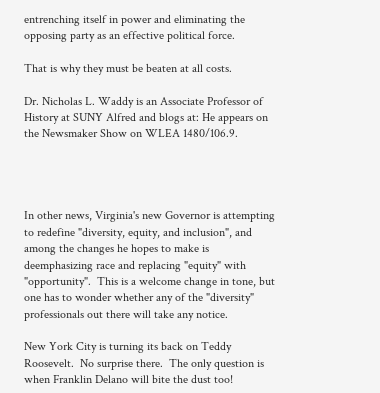entrenching itself in power and eliminating the opposing party as an effective political force.

That is why they must be beaten at all costs.

Dr. Nicholas L. Waddy is an Associate Professor of History at SUNY Alfred and blogs at: He appears on the Newsmaker Show on WLEA 1480/106.9.




In other news, Virginia's new Governor is attempting to redefine "diversity, equity, and inclusion", and among the changes he hopes to make is deemphasizing race and replacing "equity" with "opportunity".  This is a welcome change in tone, but one has to wonder whether any of the "diversity" professionals out there will take any notice.

New York City is turning its back on Teddy Roosevelt.  No surprise there.  The only question is when Franklin Delano will bite the dust too!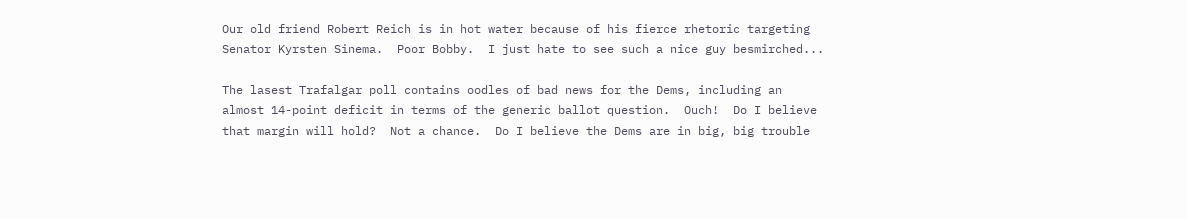Our old friend Robert Reich is in hot water because of his fierce rhetoric targeting Senator Kyrsten Sinema.  Poor Bobby.  I just hate to see such a nice guy besmirched...

The lasest Trafalgar poll contains oodles of bad news for the Dems, including an almost 14-point deficit in terms of the generic ballot question.  Ouch!  Do I believe that margin will hold?  Not a chance.  Do I believe the Dems are in big, big trouble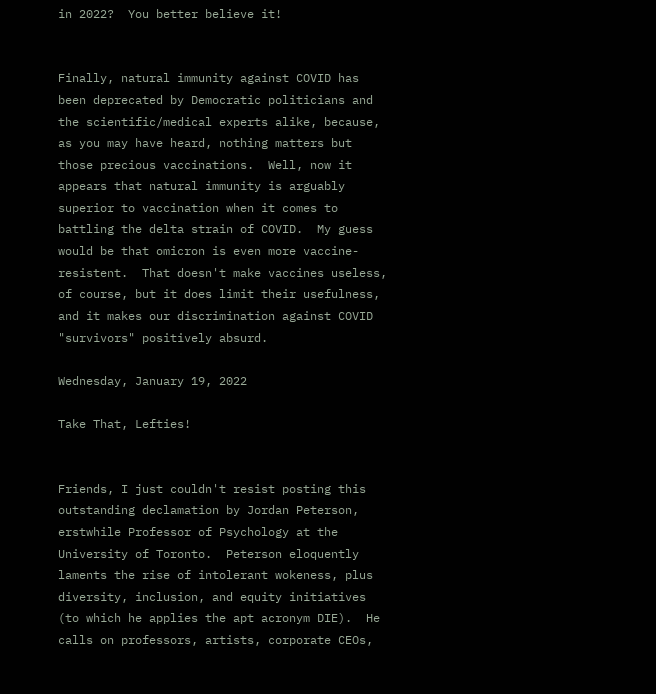in 2022?  You better believe it!


Finally, natural immunity against COVID has been deprecated by Democratic politicians and the scientific/medical experts alike, because, as you may have heard, nothing matters but those precious vaccinations.  Well, now it appears that natural immunity is arguably superior to vaccination when it comes to battling the delta strain of COVID.  My guess would be that omicron is even more vaccine-resistent.  That doesn't make vaccines useless, of course, but it does limit their usefulness, and it makes our discrimination against COVID "survivors" positively absurd.

Wednesday, January 19, 2022

Take That, Lefties!


Friends, I just couldn't resist posting this outstanding declamation by Jordan Peterson, erstwhile Professor of Psychology at the University of Toronto.  Peterson eloquently laments the rise of intolerant wokeness, plus diversity, inclusion, and equity initiatives (to which he applies the apt acronym DIE).  He calls on professors, artists, corporate CEOs,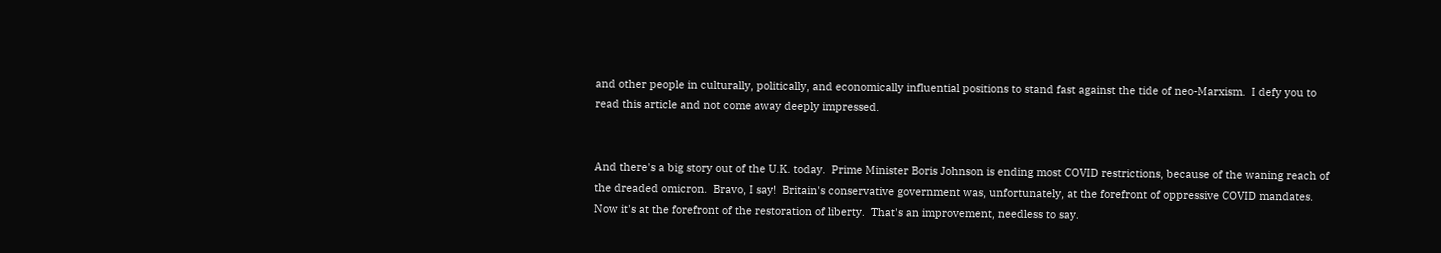and other people in culturally, politically, and economically influential positions to stand fast against the tide of neo-Marxism.  I defy you to read this article and not come away deeply impressed.


And there's a big story out of the U.K. today.  Prime Minister Boris Johnson is ending most COVID restrictions, because of the waning reach of the dreaded omicron.  Bravo, I say!  Britain's conservative government was, unfortunately, at the forefront of oppressive COVID mandates.  Now it's at the forefront of the restoration of liberty.  That's an improvement, needless to say.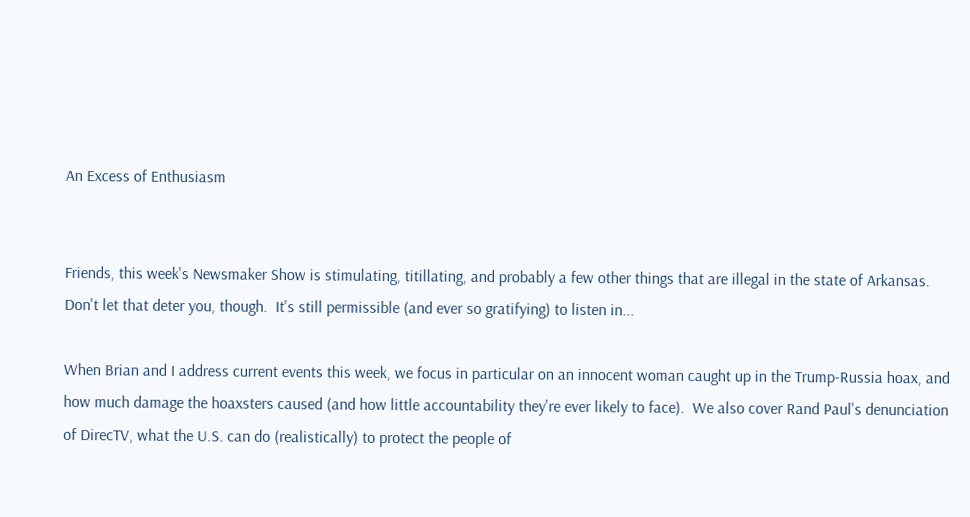An Excess of Enthusiasm


Friends, this week's Newsmaker Show is stimulating, titillating, and probably a few other things that are illegal in the state of Arkansas.  Don't let that deter you, though.  It's still permissible (and ever so gratifying) to listen in...

When Brian and I address current events this week, we focus in particular on an innocent woman caught up in the Trump-Russia hoax, and how much damage the hoaxsters caused (and how little accountability they're ever likely to face).  We also cover Rand Paul's denunciation of DirecTV, what the U.S. can do (realistically) to protect the people of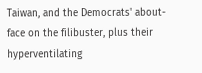Taiwan, and the Democrats' about-face on the filibuster, plus their hyperventilating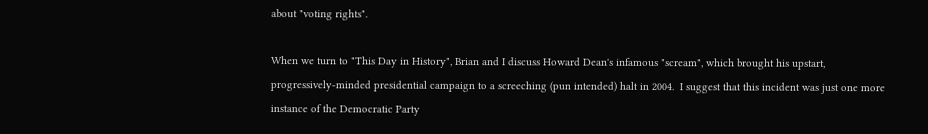about "voting rights".

When we turn to "This Day in History", Brian and I discuss Howard Dean's infamous "scream", which brought his upstart, progressively-minded presidential campaign to a screeching (pun intended) halt in 2004.  I suggest that this incident was just one more instance of the Democratic Party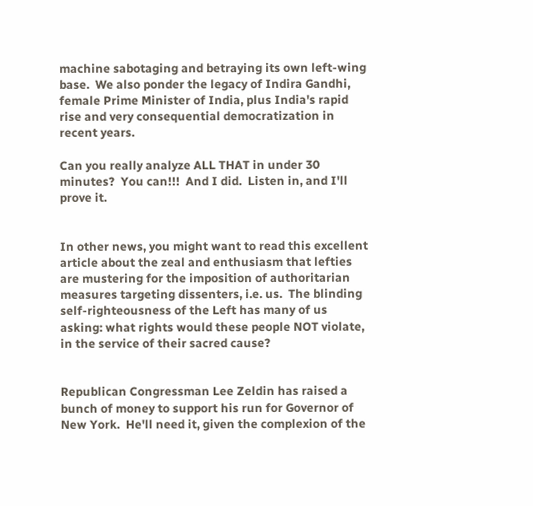machine sabotaging and betraying its own left-wing base.  We also ponder the legacy of Indira Gandhi, female Prime Minister of India, plus India's rapid rise and very consequential democratization in recent years.

Can you really analyze ALL THAT in under 30 minutes?  You can!!!  And I did.  Listen in, and I'll prove it.


In other news, you might want to read this excellent article about the zeal and enthusiasm that lefties are mustering for the imposition of authoritarian measures targeting dissenters, i.e. us.  The blinding self-righteousness of the Left has many of us asking: what rights would these people NOT violate, in the service of their sacred cause?


Republican Congressman Lee Zeldin has raised a bunch of money to support his run for Governor of New York.  He'll need it, given the complexion of the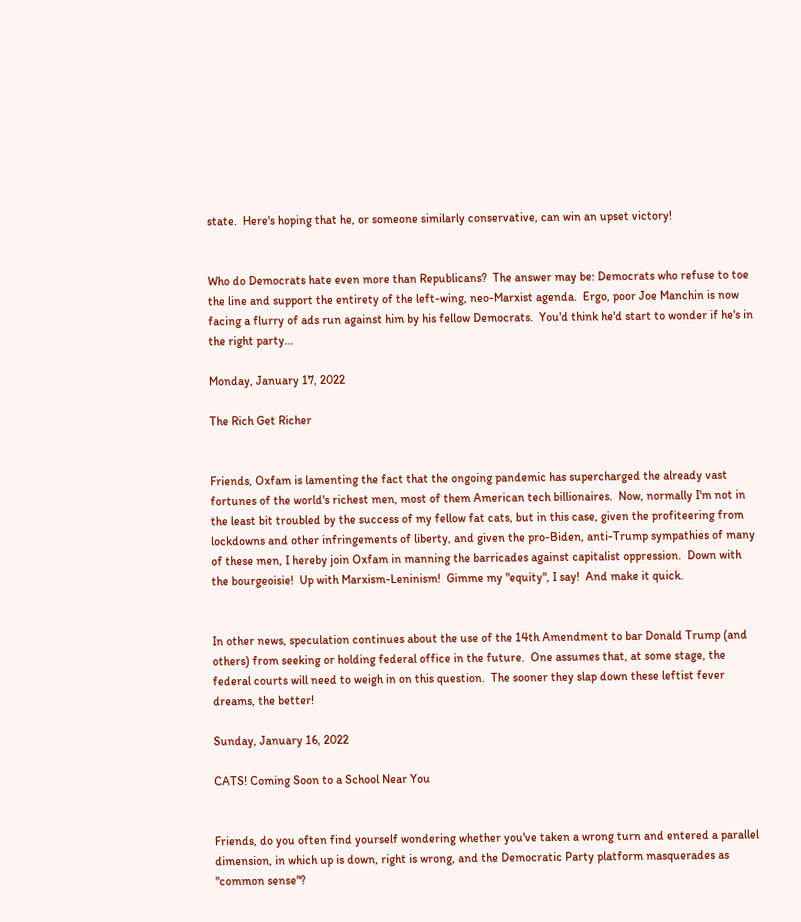state.  Here's hoping that he, or someone similarly conservative, can win an upset victory!


Who do Democrats hate even more than Republicans?  The answer may be: Democrats who refuse to toe the line and support the entirety of the left-wing, neo-Marxist agenda.  Ergo, poor Joe Manchin is now facing a flurry of ads run against him by his fellow Democrats.  You'd think he'd start to wonder if he's in the right party...

Monday, January 17, 2022

The Rich Get Richer


Friends, Oxfam is lamenting the fact that the ongoing pandemic has supercharged the already vast fortunes of the world's richest men, most of them American tech billionaires.  Now, normally I'm not in the least bit troubled by the success of my fellow fat cats, but in this case, given the profiteering from lockdowns and other infringements of liberty, and given the pro-Biden, anti-Trump sympathies of many of these men, I hereby join Oxfam in manning the barricades against capitalist oppression.  Down with the bourgeoisie!  Up with Marxism-Leninism!  Gimme my "equity", I say!  And make it quick.


In other news, speculation continues about the use of the 14th Amendment to bar Donald Trump (and others) from seeking or holding federal office in the future.  One assumes that, at some stage, the federal courts will need to weigh in on this question.  The sooner they slap down these leftist fever dreams, the better!

Sunday, January 16, 2022

CATS! Coming Soon to a School Near You


Friends, do you often find yourself wondering whether you've taken a wrong turn and entered a parallel dimension, in which up is down, right is wrong, and the Democratic Party platform masquerades as "common sense"?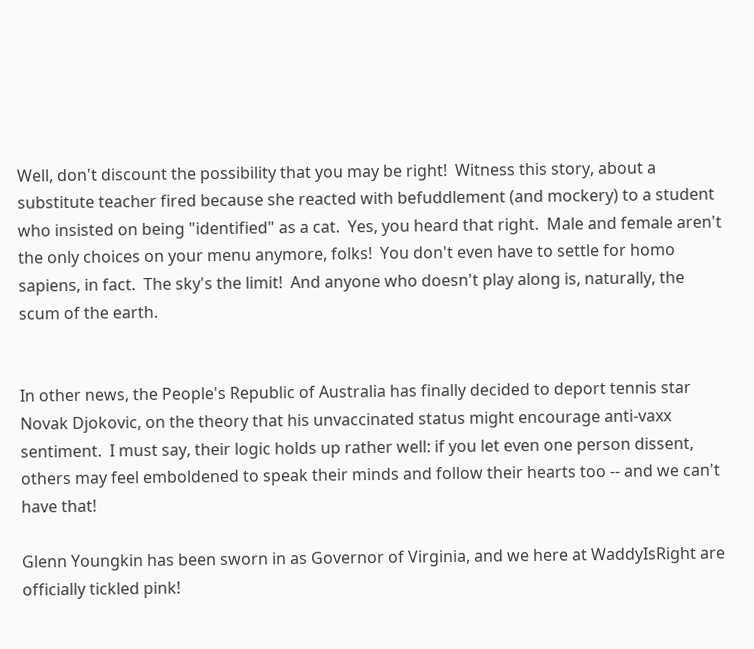Well, don't discount the possibility that you may be right!  Witness this story, about a substitute teacher fired because she reacted with befuddlement (and mockery) to a student who insisted on being "identified" as a cat.  Yes, you heard that right.  Male and female aren't the only choices on your menu anymore, folks!  You don't even have to settle for homo sapiens, in fact.  The sky's the limit!  And anyone who doesn't play along is, naturally, the scum of the earth.


In other news, the People's Republic of Australia has finally decided to deport tennis star Novak Djokovic, on the theory that his unvaccinated status might encourage anti-vaxx sentiment.  I must say, their logic holds up rather well: if you let even one person dissent, others may feel emboldened to speak their minds and follow their hearts too -- and we can't have that!

Glenn Youngkin has been sworn in as Governor of Virginia, and we here at WaddyIsRight are officially tickled pink!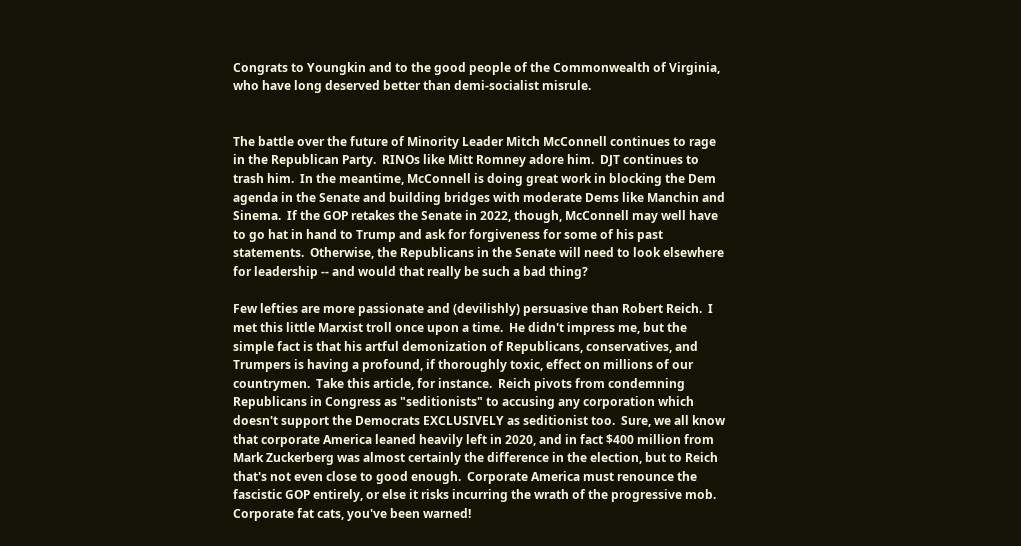Congrats to Youngkin and to the good people of the Commonwealth of Virginia, who have long deserved better than demi-socialist misrule.


The battle over the future of Minority Leader Mitch McConnell continues to rage in the Republican Party.  RINOs like Mitt Romney adore him.  DJT continues to trash him.  In the meantime, McConnell is doing great work in blocking the Dem agenda in the Senate and building bridges with moderate Dems like Manchin and Sinema.  If the GOP retakes the Senate in 2022, though, McConnell may well have to go hat in hand to Trump and ask for forgiveness for some of his past statements.  Otherwise, the Republicans in the Senate will need to look elsewhere for leadership -- and would that really be such a bad thing?

Few lefties are more passionate and (devilishly) persuasive than Robert Reich.  I met this little Marxist troll once upon a time.  He didn't impress me, but the simple fact is that his artful demonization of Republicans, conservatives, and Trumpers is having a profound, if thoroughly toxic, effect on millions of our countrymen.  Take this article, for instance.  Reich pivots from condemning Republicans in Congress as "seditionists" to accusing any corporation which doesn't support the Democrats EXCLUSIVELY as seditionist too.  Sure, we all know that corporate America leaned heavily left in 2020, and in fact $400 million from Mark Zuckerberg was almost certainly the difference in the election, but to Reich that's not even close to good enough.  Corporate America must renounce the fascistic GOP entirely, or else it risks incurring the wrath of the progressive mob.  Corporate fat cats, you've been warned!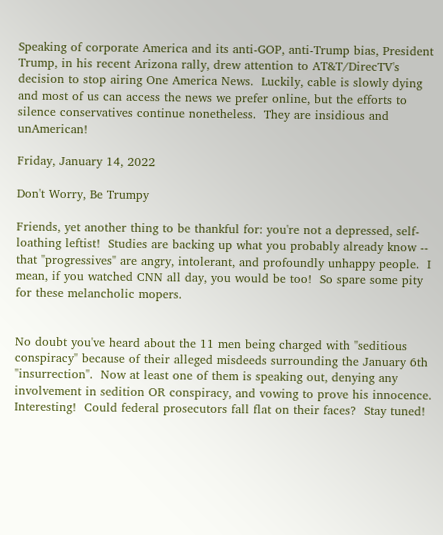Speaking of corporate America and its anti-GOP, anti-Trump bias, President Trump, in his recent Arizona rally, drew attention to AT&T/DirecTV's decision to stop airing One America News.  Luckily, cable is slowly dying and most of us can access the news we prefer online, but the efforts to silence conservatives continue nonetheless.  They are insidious and unAmerican!

Friday, January 14, 2022

Don't Worry, Be Trumpy

Friends, yet another thing to be thankful for: you're not a depressed, self-loathing leftist!  Studies are backing up what you probably already know -- that "progressives" are angry, intolerant, and profoundly unhappy people.  I mean, if you watched CNN all day, you would be too!  So spare some pity for these melancholic mopers.


No doubt you've heard about the 11 men being charged with "seditious conspiracy" because of their alleged misdeeds surrounding the January 6th "insurrection".  Now at least one of them is speaking out, denying any involvement in sedition OR conspiracy, and vowing to prove his innocence.  Interesting!  Could federal prosecutors fall flat on their faces?  Stay tuned!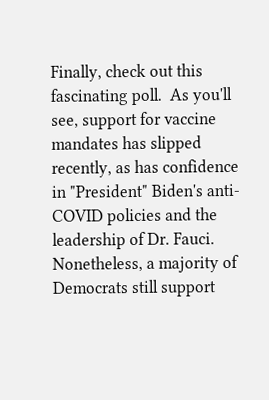Finally, check out this fascinating poll.  As you'll see, support for vaccine mandates has slipped recently, as has confidence in "President" Biden's anti-COVID policies and the leadership of Dr. Fauci.  Nonetheless, a majority of Democrats still support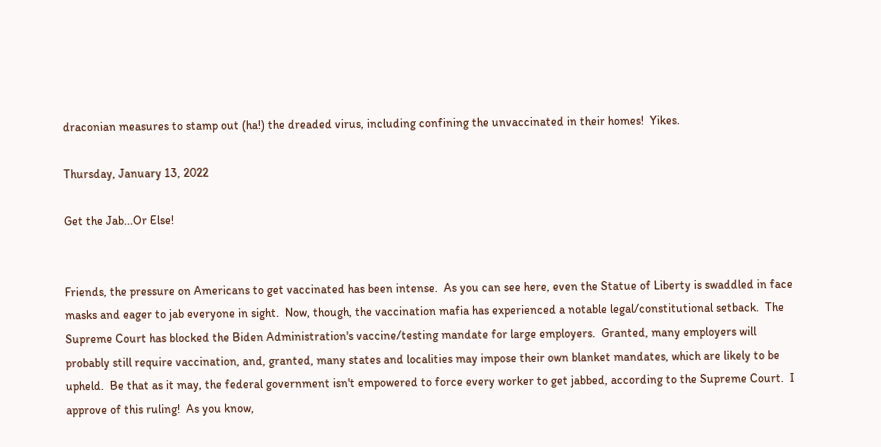draconian measures to stamp out (ha!) the dreaded virus, including confining the unvaccinated in their homes!  Yikes.

Thursday, January 13, 2022

Get the Jab...Or Else!


Friends, the pressure on Americans to get vaccinated has been intense.  As you can see here, even the Statue of Liberty is swaddled in face masks and eager to jab everyone in sight.  Now, though, the vaccination mafia has experienced a notable legal/constitutional setback.  The Supreme Court has blocked the Biden Administration's vaccine/testing mandate for large employers.  Granted, many employers will probably still require vaccination, and, granted, many states and localities may impose their own blanket mandates, which are likely to be upheld.  Be that as it may, the federal government isn't empowered to force every worker to get jabbed, according to the Supreme Court.  I approve of this ruling!  As you know,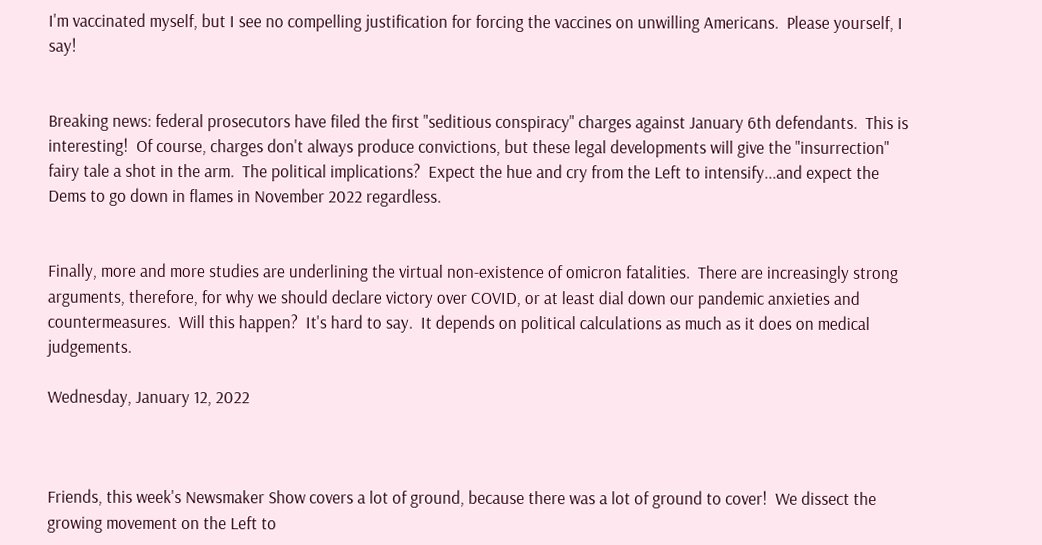I'm vaccinated myself, but I see no compelling justification for forcing the vaccines on unwilling Americans.  Please yourself, I say!


Breaking news: federal prosecutors have filed the first "seditious conspiracy" charges against January 6th defendants.  This is interesting!  Of course, charges don't always produce convictions, but these legal developments will give the "insurrection" fairy tale a shot in the arm.  The political implications?  Expect the hue and cry from the Left to intensify...and expect the Dems to go down in flames in November 2022 regardless.


Finally, more and more studies are underlining the virtual non-existence of omicron fatalities.  There are increasingly strong arguments, therefore, for why we should declare victory over COVID, or at least dial down our pandemic anxieties and countermeasures.  Will this happen?  It's hard to say.  It depends on political calculations as much as it does on medical judgements.

Wednesday, January 12, 2022



Friends, this week's Newsmaker Show covers a lot of ground, because there was a lot of ground to cover!  We dissect the growing movement on the Left to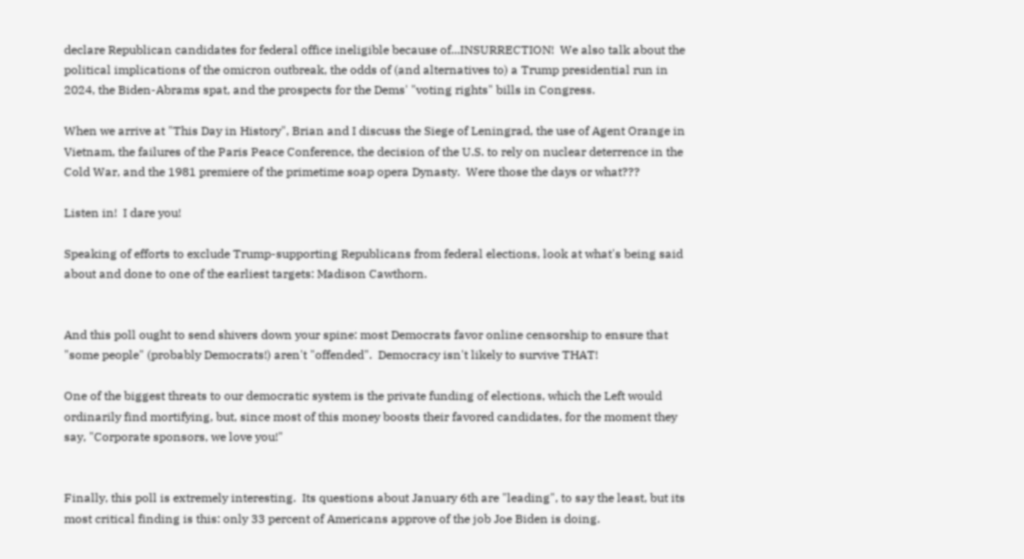declare Republican candidates for federal office ineligible because of...INSURRECTION!  We also talk about the political implications of the omicron outbreak, the odds of (and alternatives to) a Trump presidential run in 2024, the Biden-Abrams spat, and the prospects for the Dems' "voting rights" bills in Congress.

When we arrive at "This Day in History", Brian and I discuss the Siege of Leningrad, the use of Agent Orange in Vietnam, the failures of the Paris Peace Conference, the decision of the U.S. to rely on nuclear deterrence in the Cold War, and the 1981 premiere of the primetime soap opera Dynasty.  Were those the days or what???

Listen in!  I dare you!

Speaking of efforts to exclude Trump-supporting Republicans from federal elections, look at what's being said about and done to one of the earliest targets: Madison Cawthorn.


And this poll ought to send shivers down your spine: most Democrats favor online censorship to ensure that "some people" (probably Democrats!) aren't "offended".  Democracy isn't likely to survive THAT!

One of the biggest threats to our democratic system is the private funding of elections, which the Left would ordinarily find mortifying, but, since most of this money boosts their favored candidates, for the moment they say, "Corporate sponsors, we love you!"


Finally, this poll is extremely interesting.  Its questions about January 6th are "leading", to say the least, but its most critical finding is this: only 33 percent of Americans approve of the job Joe Biden is doing.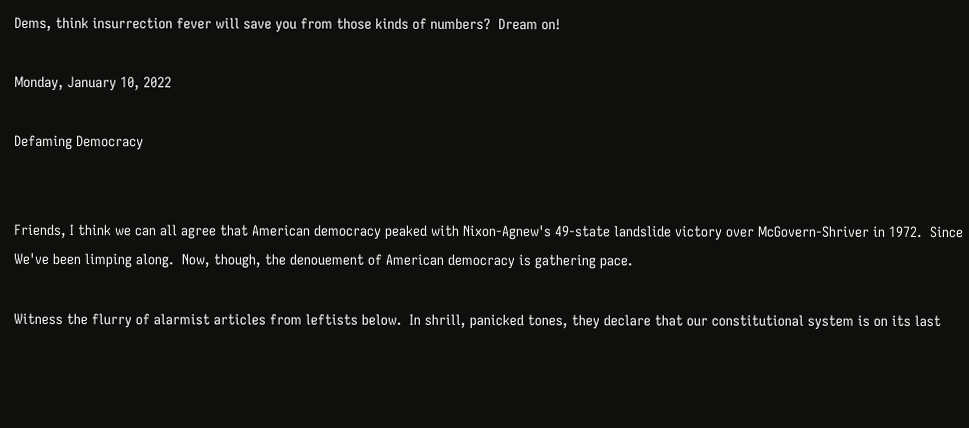Dems, think insurrection fever will save you from those kinds of numbers?  Dream on!

Monday, January 10, 2022

Defaming Democracy


Friends, I think we can all agree that American democracy peaked with Nixon-Agnew's 49-state landslide victory over McGovern-Shriver in 1972.  Since  We've been limping along.  Now, though, the denouement of American democracy is gathering pace.

Witness the flurry of alarmist articles from leftists below.  In shrill, panicked tones, they declare that our constitutional system is on its last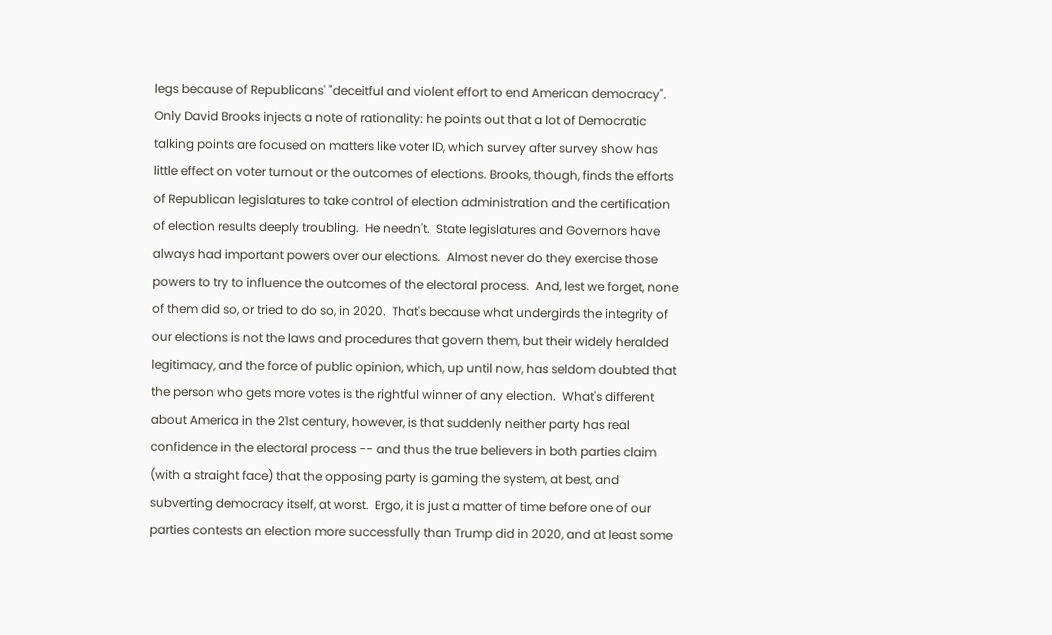legs because of Republicans' "deceitful and violent effort to end American democracy".  Only David Brooks injects a note of rationality: he points out that a lot of Democratic talking points are focused on matters like voter ID, which survey after survey show has little effect on voter turnout or the outcomes of elections. Brooks, though, finds the efforts of Republican legislatures to take control of election administration and the certification of election results deeply troubling.  He needn't.  State legislatures and Governors have always had important powers over our elections.  Almost never do they exercise those powers to try to influence the outcomes of the electoral process.  And, lest we forget, none of them did so, or tried to do so, in 2020.  That's because what undergirds the integrity of our elections is not the laws and procedures that govern them, but their widely heralded legitimacy, and the force of public opinion, which, up until now, has seldom doubted that the person who gets more votes is the rightful winner of any election.  What's different about America in the 21st century, however, is that suddenly neither party has real confidence in the electoral process -- and thus the true believers in both parties claim (with a straight face) that the opposing party is gaming the system, at best, and subverting democracy itself, at worst.  Ergo, it is just a matter of time before one of our parties contests an election more successfully than Trump did in 2020, and at least some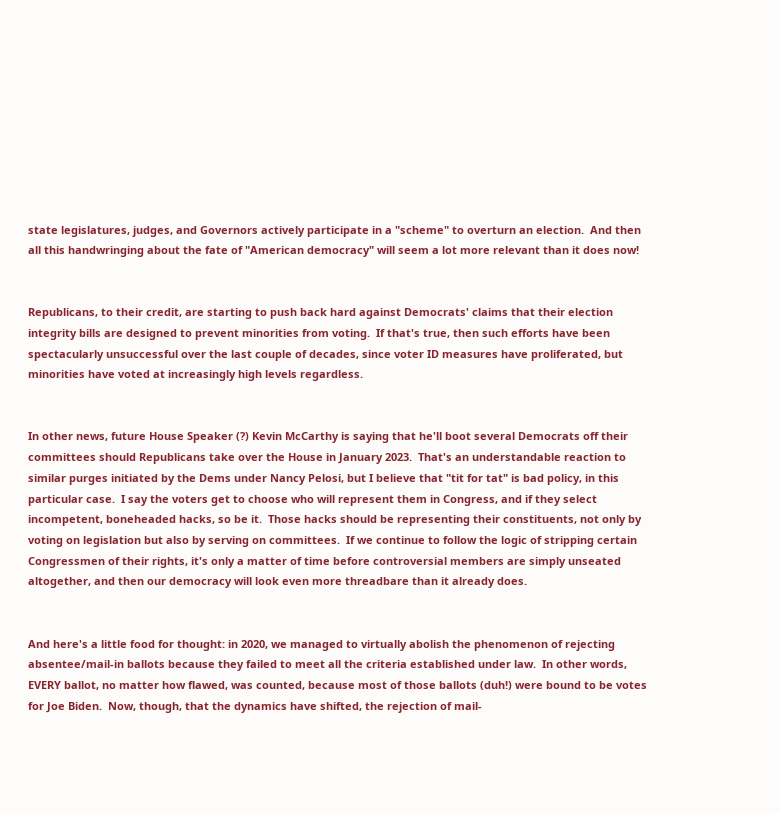state legislatures, judges, and Governors actively participate in a "scheme" to overturn an election.  And then all this handwringing about the fate of "American democracy" will seem a lot more relevant than it does now!


Republicans, to their credit, are starting to push back hard against Democrats' claims that their election integrity bills are designed to prevent minorities from voting.  If that's true, then such efforts have been spectacularly unsuccessful over the last couple of decades, since voter ID measures have proliferated, but minorities have voted at increasingly high levels regardless.


In other news, future House Speaker (?) Kevin McCarthy is saying that he'll boot several Democrats off their committees should Republicans take over the House in January 2023.  That's an understandable reaction to similar purges initiated by the Dems under Nancy Pelosi, but I believe that "tit for tat" is bad policy, in this particular case.  I say the voters get to choose who will represent them in Congress, and if they select incompetent, boneheaded hacks, so be it.  Those hacks should be representing their constituents, not only by voting on legislation but also by serving on committees.  If we continue to follow the logic of stripping certain Congressmen of their rights, it's only a matter of time before controversial members are simply unseated altogether, and then our democracy will look even more threadbare than it already does.


And here's a little food for thought: in 2020, we managed to virtually abolish the phenomenon of rejecting absentee/mail-in ballots because they failed to meet all the criteria established under law.  In other words, EVERY ballot, no matter how flawed, was counted, because most of those ballots (duh!) were bound to be votes for Joe Biden.  Now, though, that the dynamics have shifted, the rejection of mail-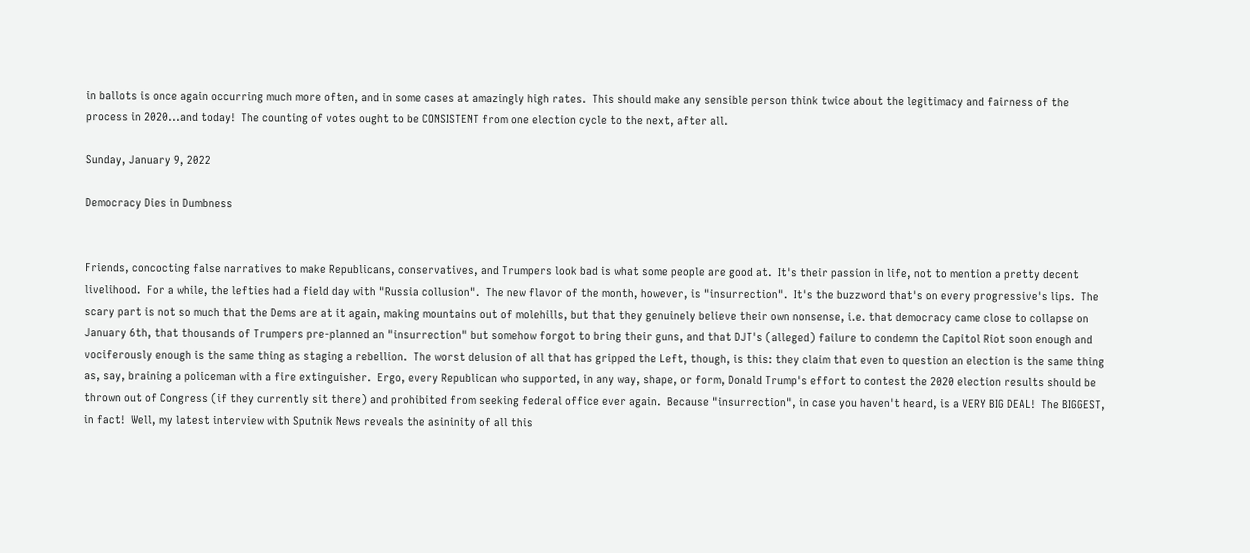in ballots is once again occurring much more often, and in some cases at amazingly high rates.  This should make any sensible person think twice about the legitimacy and fairness of the process in 2020...and today!  The counting of votes ought to be CONSISTENT from one election cycle to the next, after all.

Sunday, January 9, 2022

Democracy Dies in Dumbness


Friends, concocting false narratives to make Republicans, conservatives, and Trumpers look bad is what some people are good at.  It's their passion in life, not to mention a pretty decent livelihood.  For a while, the lefties had a field day with "Russia collusion".  The new flavor of the month, however, is "insurrection".  It's the buzzword that's on every progressive's lips.  The scary part is not so much that the Dems are at it again, making mountains out of molehills, but that they genuinely believe their own nonsense, i.e. that democracy came close to collapse on January 6th, that thousands of Trumpers pre-planned an "insurrection" but somehow forgot to bring their guns, and that DJT's (alleged) failure to condemn the Capitol Riot soon enough and vociferously enough is the same thing as staging a rebellion.  The worst delusion of all that has gripped the Left, though, is this: they claim that even to question an election is the same thing as, say, braining a policeman with a fire extinguisher.  Ergo, every Republican who supported, in any way, shape, or form, Donald Trump's effort to contest the 2020 election results should be thrown out of Congress (if they currently sit there) and prohibited from seeking federal office ever again.  Because "insurrection", in case you haven't heard, is a VERY BIG DEAL!  The BIGGEST, in fact!  Well, my latest interview with Sputnik News reveals the asininity of all this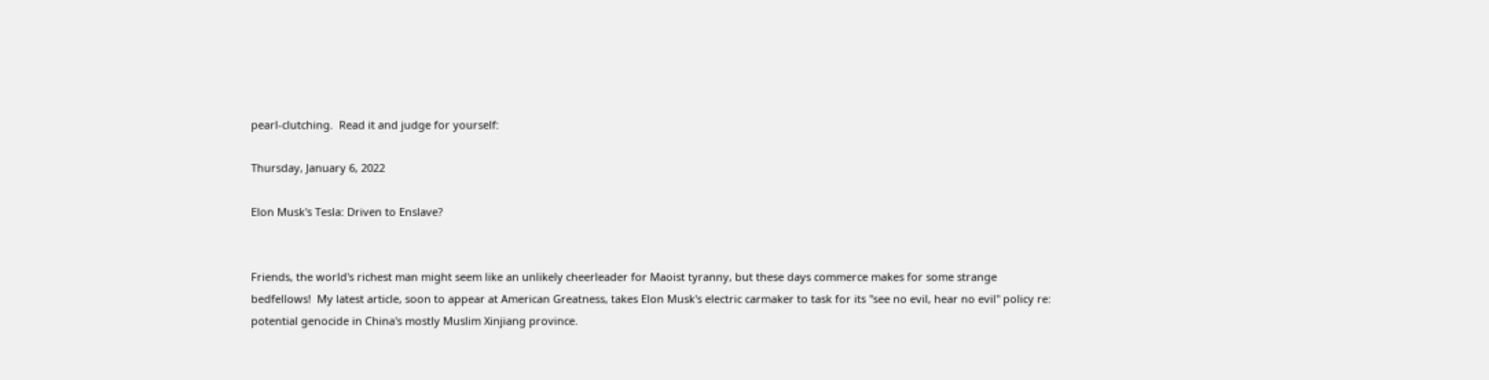pearl-clutching.  Read it and judge for yourself:

Thursday, January 6, 2022

Elon Musk's Tesla: Driven to Enslave?


Friends, the world's richest man might seem like an unlikely cheerleader for Maoist tyranny, but these days commerce makes for some strange bedfellows!  My latest article, soon to appear at American Greatness, takes Elon Musk's electric carmaker to task for its "see no evil, hear no evil" policy re: potential genocide in China's mostly Muslim Xinjiang province.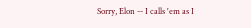Sorry, Elon -- I calls 'em as I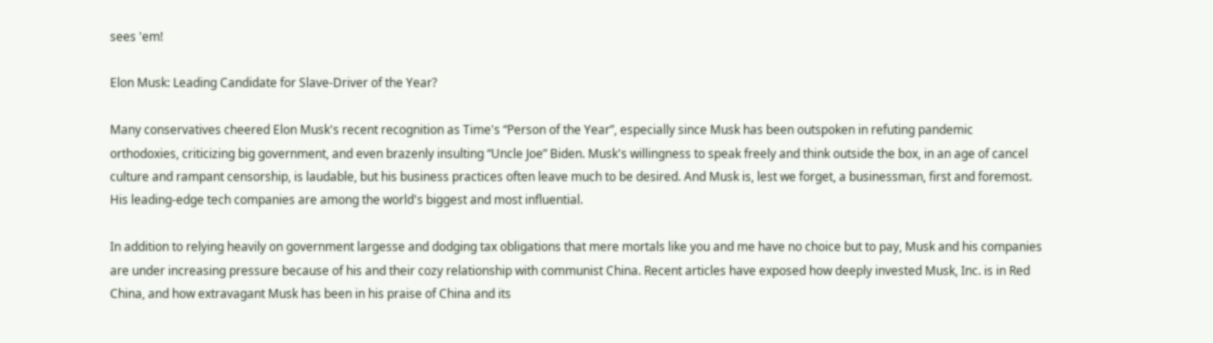sees 'em!

Elon Musk: Leading Candidate for Slave-Driver of the Year?

Many conservatives cheered Elon Musk's recent recognition as Time's “Person of the Year”, especially since Musk has been outspoken in refuting pandemic orthodoxies, criticizing big government, and even brazenly insulting “Uncle Joe” Biden. Musk's willingness to speak freely and think outside the box, in an age of cancel culture and rampant censorship, is laudable, but his business practices often leave much to be desired. And Musk is, lest we forget, a businessman, first and foremost. His leading-edge tech companies are among the world's biggest and most influential.

In addition to relying heavily on government largesse and dodging tax obligations that mere mortals like you and me have no choice but to pay, Musk and his companies are under increasing pressure because of his and their cozy relationship with communist China. Recent articles have exposed how deeply invested Musk, Inc. is in Red China, and how extravagant Musk has been in his praise of China and its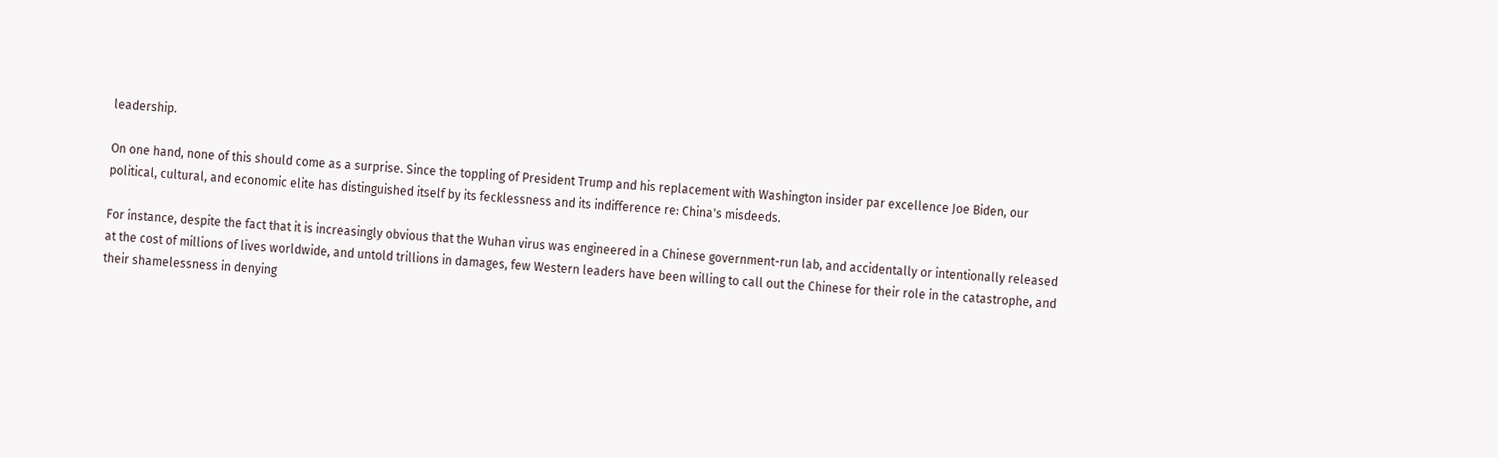leadership.

On one hand, none of this should come as a surprise. Since the toppling of President Trump and his replacement with Washington insider par excellence Joe Biden, our political, cultural, and economic elite has distinguished itself by its fecklessness and its indifference re: China's misdeeds.

For instance, despite the fact that it is increasingly obvious that the Wuhan virus was engineered in a Chinese government-run lab, and accidentally or intentionally released at the cost of millions of lives worldwide, and untold trillions in damages, few Western leaders have been willing to call out the Chinese for their role in the catastrophe, and their shamelessness in denying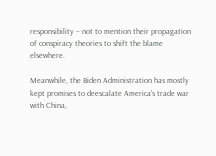responsibility – not to mention their propagation of conspiracy theories to shift the blame elsewhere.

Meanwhile, the Biden Administration has mostly kept promises to deescalate America's trade war with China,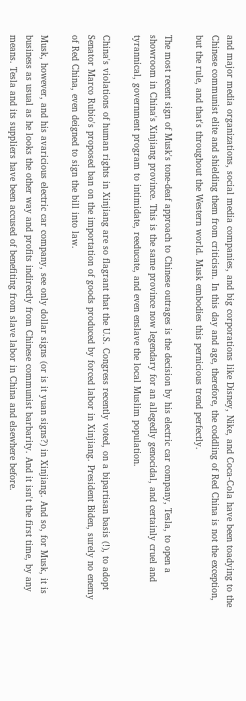and major media organizations, social media companies, and big corporations like Disney, Nike, and Coca-Cola have been toadying to the Chinese communist elite and shielding them from criticism. In this day and age, therefore, the coddling of Red China is not the exception, but the rule, and that's throughout the Western world. Musk embodies this pernicious trend perfectly.

The most recent sign of Musk's tone-deaf approach to Chinese outrages is the decision by his electric car company, Tesla, to open a showroom in China's Xinjiang province. This is the same province now legendary for an allegedly genocidal, and certainly cruel and tyrannical, government program to intimidate, reeducate, and even enslave the local Muslim population.

China's violations of human rights in Xinjiang are so flagrant that the U.S. Congress recently voted, on a bipartisan basis (!), to adopt Senator Marco Rubio's proposed ban on the importation of goods produced by forced labor in Xinjiang. President Biden, surely no enemy of Red China, even deigned to sign the bill into law.

Musk, however, and his avaricious electric car company, see only dollar signs (or is it yuan signs?) in Xinjiang. And so, for Musk, it is business as usual as he looks the other way and profits indirectly from Chinese communist barbarity. And it isn't the first time, by any means. Tesla and its suppliers have been accused of benefiting from slave labor in China and elsewhere before.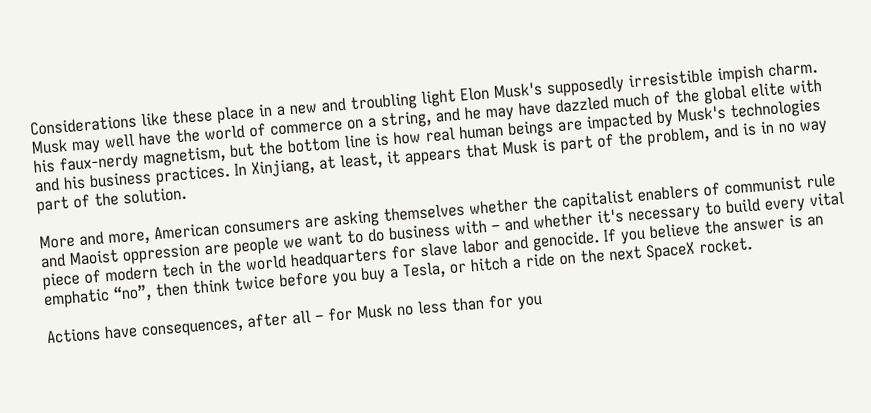Considerations like these place in a new and troubling light Elon Musk's supposedly irresistible impish charm. Musk may well have the world of commerce on a string, and he may have dazzled much of the global elite with his faux-nerdy magnetism, but the bottom line is how real human beings are impacted by Musk's technologies and his business practices. In Xinjiang, at least, it appears that Musk is part of the problem, and is in no way part of the solution.

More and more, American consumers are asking themselves whether the capitalist enablers of communist rule and Maoist oppression are people we want to do business with – and whether it's necessary to build every vital piece of modern tech in the world headquarters for slave labor and genocide. If you believe the answer is an emphatic “no”, then think twice before you buy a Tesla, or hitch a ride on the next SpaceX rocket.

Actions have consequences, after all – for Musk no less than for you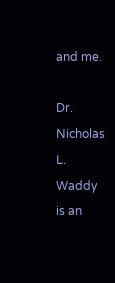and me.

Dr. Nicholas L. Waddy is an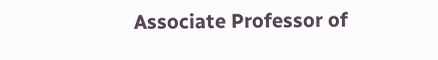Associate Professor of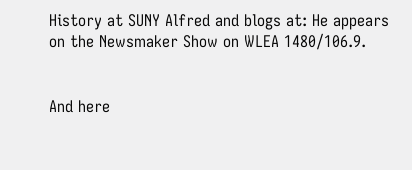History at SUNY Alfred and blogs at: He appears on the Newsmaker Show on WLEA 1480/106.9.


And here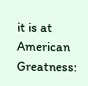it is at American Greatness: